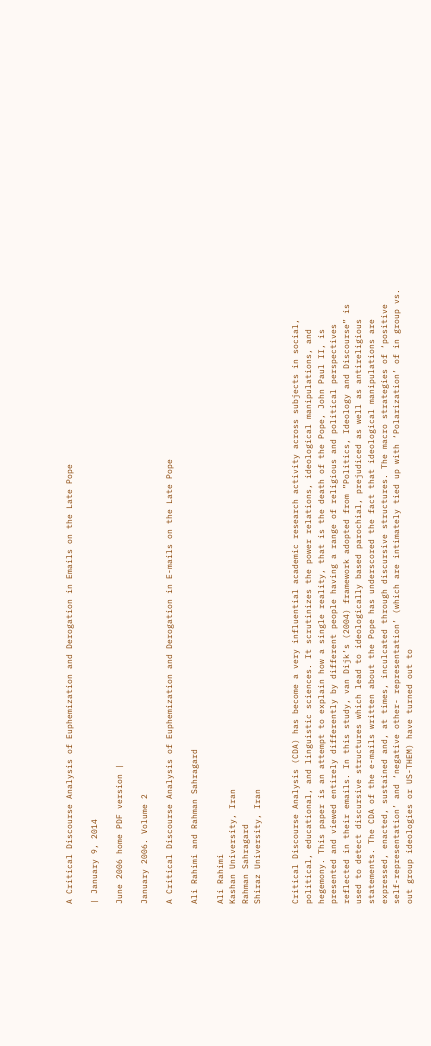A Critical Discourse Analysis of Euphemization and Derogation in Emails on the Late Pope

| January 9, 2014

June 2006 home PDF version |

January 2006. Volume 2

A Critical Discourse Analysis of Euphemization and Derogation in E-mails on the Late Pope

Ali Rahimi and Rahman Sahragard

Ali Rahimi
Kashan University, Iran
Rahman Sahragard
Shiraz University, Iran


Critical Discourse Analysis (CDA) has become a very influential academic research activity across subjects in social, political, educational, and linguistic sciences. It scrutinizes the power relations, ideological manipulations, and hegemony. This paper is an attempt to explain how a single reality, that is the death of the Pope, John Paul II, is presented and viewed entirely differently by different people having a range of religious and political perspectives reflected in their emails. In this study, van Dijk’s (2004) framework adopted from ”Politics, Ideology and Discourse” is used to detect discursive structures which lead to ideologically based parochial, prejudiced as well as antireligious statements. The CDA of the e-mails written about the Pope has underscored the fact that ideological manipulations are expressed, enacted, sustained and, at times, inculcated through discursive structures. The macro strategies of ‘positive self-representation’ and ‘negative other- representation’ (which are intimately tied up with ‘Polarization’ of in group vs. out group ideologies or US-THEM) have turned out to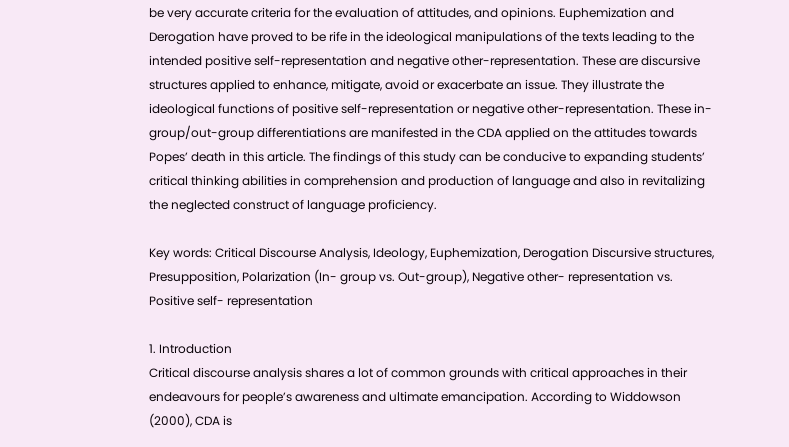be very accurate criteria for the evaluation of attitudes, and opinions. Euphemization and Derogation have proved to be rife in the ideological manipulations of the texts leading to the intended positive self-representation and negative other-representation. These are discursive structures applied to enhance, mitigate, avoid or exacerbate an issue. They illustrate the ideological functions of positive self-representation or negative other-representation. These in-group/out-group differentiations are manifested in the CDA applied on the attitudes towards Popes’ death in this article. The findings of this study can be conducive to expanding students’ critical thinking abilities in comprehension and production of language and also in revitalizing the neglected construct of language proficiency.

Key words: Critical Discourse Analysis, Ideology, Euphemization, Derogation Discursive structures, Presupposition, Polarization (In- group vs. Out-group), Negative other- representation vs. Positive self- representation

1. Introduction
Critical discourse analysis shares a lot of common grounds with critical approaches in their endeavours for people’s awareness and ultimate emancipation. According to Widdowson (2000), CDA is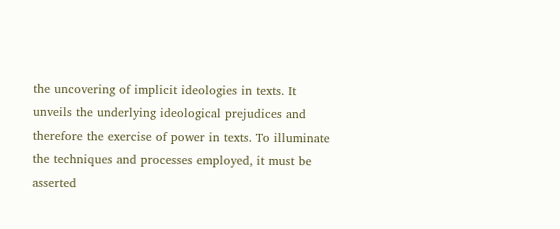the uncovering of implicit ideologies in texts. It unveils the underlying ideological prejudices and therefore the exercise of power in texts. To illuminate the techniques and processes employed, it must be asserted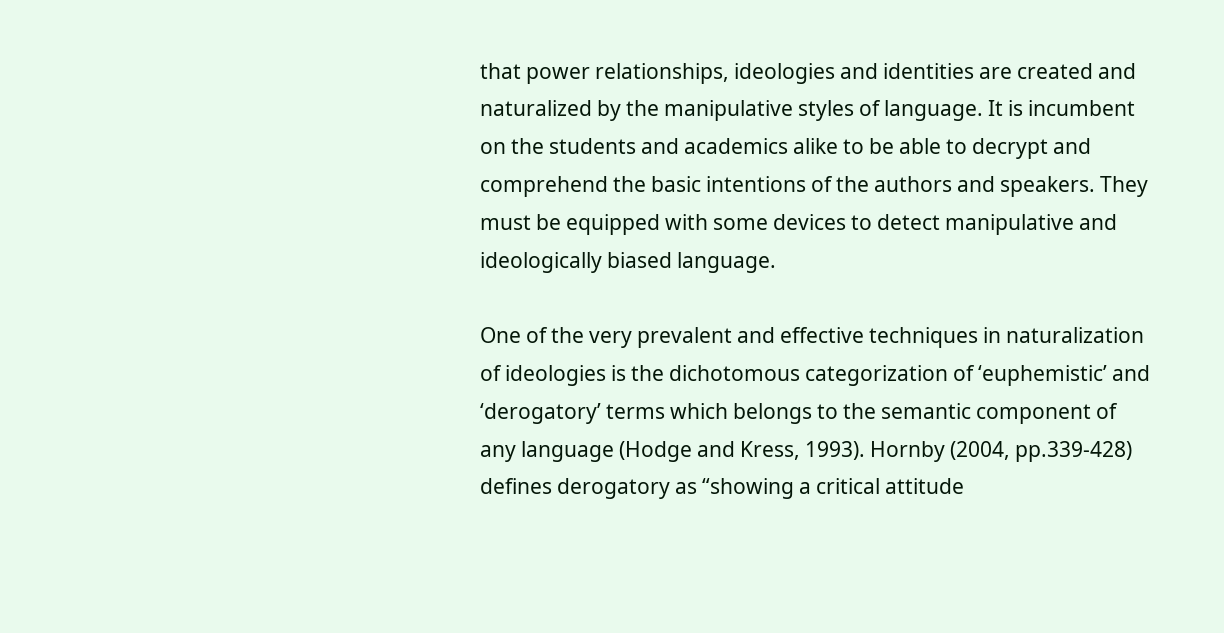that power relationships, ideologies and identities are created and naturalized by the manipulative styles of language. It is incumbent on the students and academics alike to be able to decrypt and comprehend the basic intentions of the authors and speakers. They must be equipped with some devices to detect manipulative and ideologically biased language.

One of the very prevalent and effective techniques in naturalization of ideologies is the dichotomous categorization of ‘euphemistic’ and ‘derogatory’ terms which belongs to the semantic component of any language (Hodge and Kress, 1993). Hornby (2004, pp.339-428) defines derogatory as “showing a critical attitude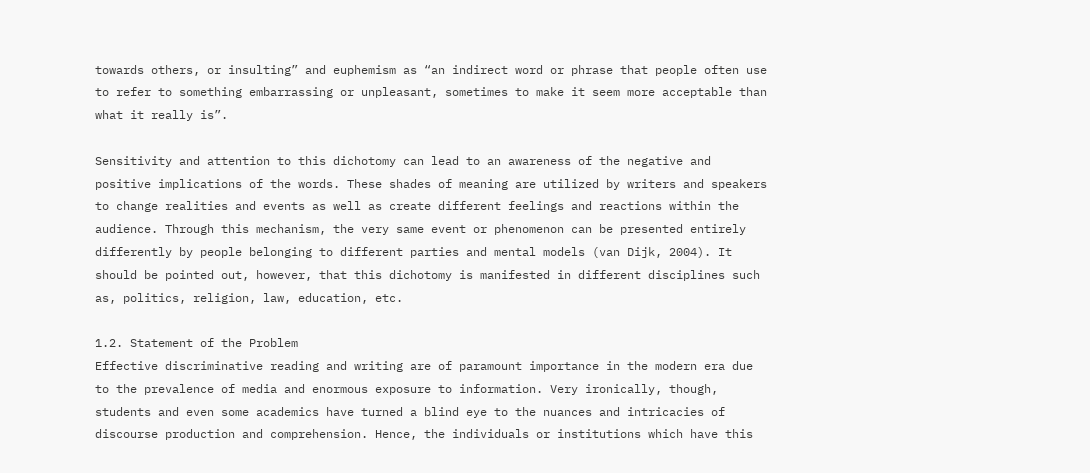towards others, or insulting” and euphemism as “an indirect word or phrase that people often use to refer to something embarrassing or unpleasant, sometimes to make it seem more acceptable than what it really is”.

Sensitivity and attention to this dichotomy can lead to an awareness of the negative and positive implications of the words. These shades of meaning are utilized by writers and speakers to change realities and events as well as create different feelings and reactions within the audience. Through this mechanism, the very same event or phenomenon can be presented entirely differently by people belonging to different parties and mental models (van Dijk, 2004). It should be pointed out, however, that this dichotomy is manifested in different disciplines such as, politics, religion, law, education, etc.

1.2. Statement of the Problem
Effective discriminative reading and writing are of paramount importance in the modern era due to the prevalence of media and enormous exposure to information. Very ironically, though, students and even some academics have turned a blind eye to the nuances and intricacies of discourse production and comprehension. Hence, the individuals or institutions which have this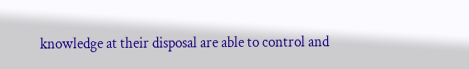knowledge at their disposal are able to control and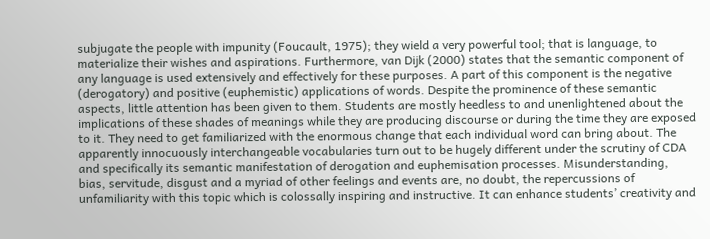subjugate the people with impunity (Foucault, 1975); they wield a very powerful tool; that is language, to materialize their wishes and aspirations. Furthermore, van Dijk (2000) states that the semantic component of any language is used extensively and effectively for these purposes. A part of this component is the negative (derogatory) and positive (euphemistic) applications of words. Despite the prominence of these semantic aspects, little attention has been given to them. Students are mostly heedless to and unenlightened about the implications of these shades of meanings while they are producing discourse or during the time they are exposed to it. They need to get familiarized with the enormous change that each individual word can bring about. The apparently innocuously interchangeable vocabularies turn out to be hugely different under the scrutiny of CDA and specifically its semantic manifestation of derogation and euphemisation processes. Misunderstanding, bias, servitude, disgust and a myriad of other feelings and events are, no doubt, the repercussions of unfamiliarity with this topic which is colossally inspiring and instructive. It can enhance students’ creativity and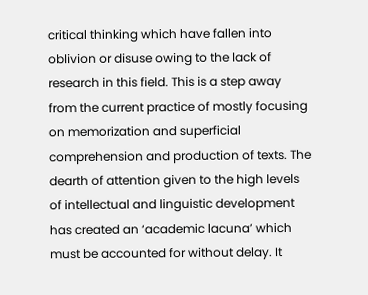critical thinking which have fallen into oblivion or disuse owing to the lack of research in this field. This is a step away from the current practice of mostly focusing on memorization and superficial comprehension and production of texts. The dearth of attention given to the high levels of intellectual and linguistic development has created an ‘academic lacuna’ which must be accounted for without delay. It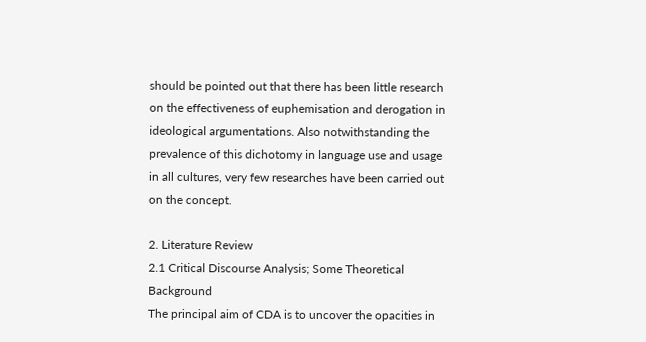should be pointed out that there has been little research on the effectiveness of euphemisation and derogation in ideological argumentations. Also notwithstanding the prevalence of this dichotomy in language use and usage in all cultures, very few researches have been carried out on the concept.

2. Literature Review
2.1 Critical Discourse Analysis; Some Theoretical Background
The principal aim of CDA is to uncover the opacities in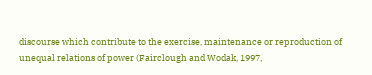discourse which contribute to the exercise, maintenance or reproduction of unequal relations of power (Fairclough and Wodak, 1997,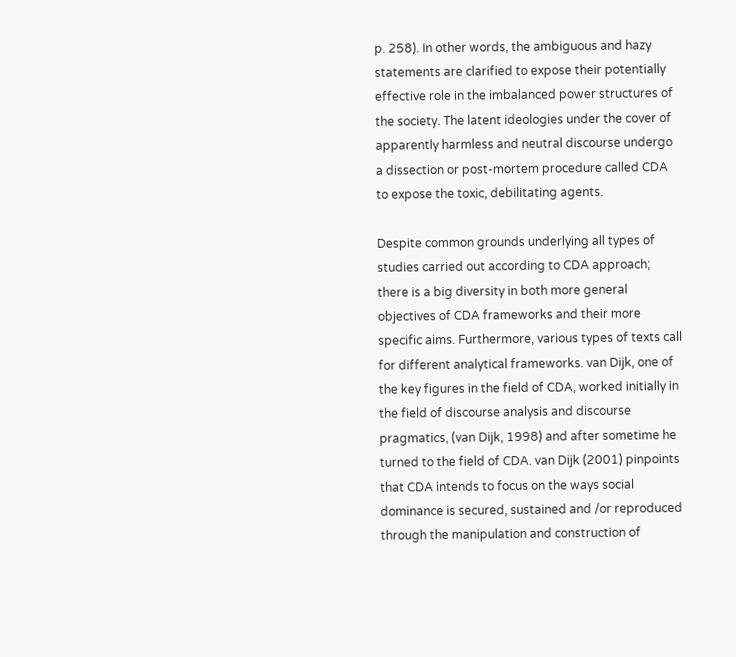p. 258). In other words, the ambiguous and hazy statements are clarified to expose their potentially effective role in the imbalanced power structures of the society. The latent ideologies under the cover of apparently harmless and neutral discourse undergo a dissection or post-mortem procedure called CDA to expose the toxic, debilitating agents.

Despite common grounds underlying all types of studies carried out according to CDA approach; there is a big diversity in both more general objectives of CDA frameworks and their more specific aims. Furthermore, various types of texts call for different analytical frameworks. van Dijk, one of the key figures in the field of CDA, worked initially in the field of discourse analysis and discourse pragmatics, (van Dijk, 1998) and after sometime he turned to the field of CDA. van Dijk (2001) pinpoints that CDA intends to focus on the ways social dominance is secured, sustained and /or reproduced through the manipulation and construction of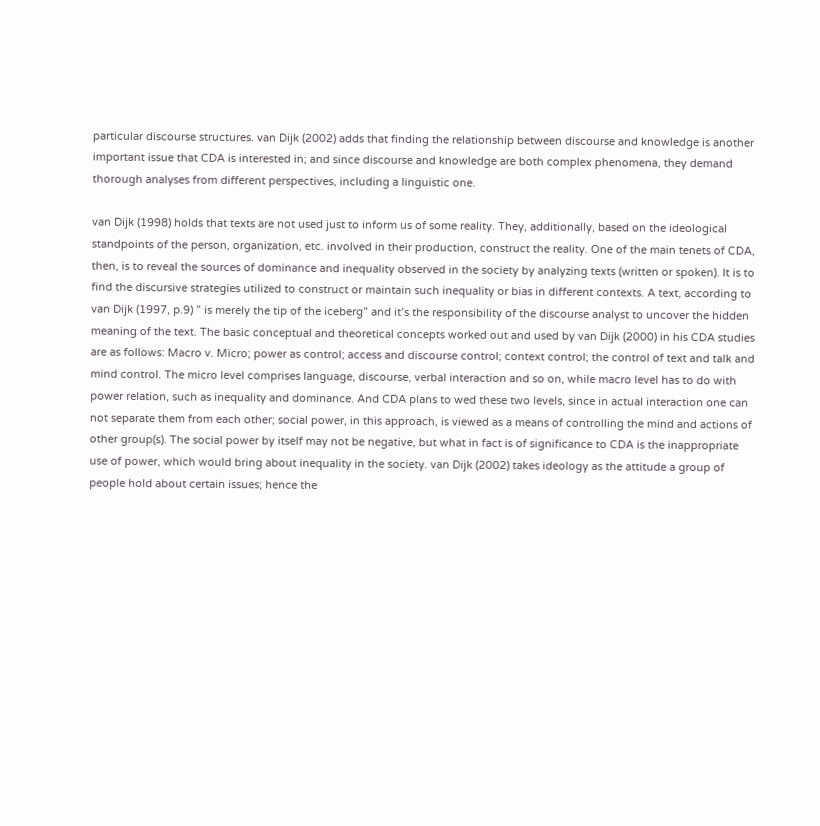particular discourse structures. van Dijk (2002) adds that finding the relationship between discourse and knowledge is another important issue that CDA is interested in; and since discourse and knowledge are both complex phenomena, they demand thorough analyses from different perspectives, including a linguistic one.

van Dijk (1998) holds that texts are not used just to inform us of some reality. They, additionally, based on the ideological standpoints of the person, organization, etc. involved in their production, construct the reality. One of the main tenets of CDA, then, is to reveal the sources of dominance and inequality observed in the society by analyzing texts (written or spoken). It is to find the discursive strategies utilized to construct or maintain such inequality or bias in different contexts. A text, according to van Dijk (1997, p.9) ” is merely the tip of the iceberg” and it’s the responsibility of the discourse analyst to uncover the hidden meaning of the text. The basic conceptual and theoretical concepts worked out and used by van Dijk (2000) in his CDA studies are as follows: Macro v. Micro; power as control; access and discourse control; context control; the control of text and talk and mind control. The micro level comprises language, discourse, verbal interaction and so on, while macro level has to do with power relation, such as inequality and dominance. And CDA plans to wed these two levels, since in actual interaction one can not separate them from each other; social power, in this approach, is viewed as a means of controlling the mind and actions of other group(s). The social power by itself may not be negative, but what in fact is of significance to CDA is the inappropriate use of power, which would bring about inequality in the society. van Dijk (2002) takes ideology as the attitude a group of people hold about certain issues; hence the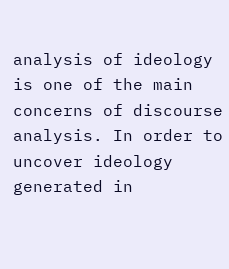analysis of ideology is one of the main concerns of discourse analysis. In order to uncover ideology generated in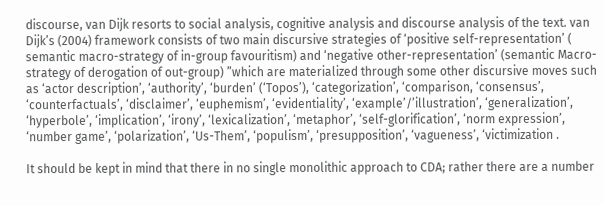discourse, van Dijk resorts to social analysis, cognitive analysis and discourse analysis of the text. van Dijk’s (2004) framework consists of two main discursive strategies of ‘positive self-representation’ ( semantic macro-strategy of in-group favouritism) and ‘negative other-representation’ (semantic Macro-strategy of derogation of out-group) ”which are materialized through some other discursive moves such as ‘actor description’, ‘authority’, ‘burden’ (‘Topos’), ‘categorization’, ‘comparison, ‘consensus’, ‘counterfactuals’, ‘disclaimer’, ‘euphemism’, ‘evidentiality’, ‘example’/’illustration’, ‘generalization’, ‘hyperbole’, ‘implication’, ‘irony’, ‘lexicalization’, ‘metaphor’, ‘self-glorification’, ‘norm expression’, ‘number game’, ‘polarization’, ‘Us-Them’, ‘populism’, ‘presupposition’, ‘vagueness’, ‘victimization .

It should be kept in mind that there in no single monolithic approach to CDA; rather there are a number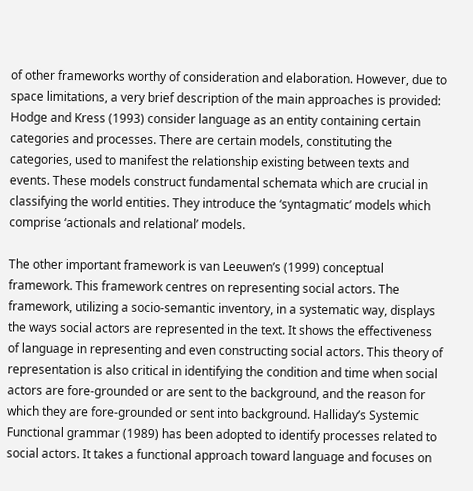of other frameworks worthy of consideration and elaboration. However, due to space limitations, a very brief description of the main approaches is provided: Hodge and Kress (1993) consider language as an entity containing certain categories and processes. There are certain models, constituting the categories, used to manifest the relationship existing between texts and events. These models construct fundamental schemata which are crucial in classifying the world entities. They introduce the ‘syntagmatic’ models which comprise ‘actionals and relational’ models.

The other important framework is van Leeuwen’s (1999) conceptual framework. This framework centres on representing social actors. The framework, utilizing a socio-semantic inventory, in a systematic way, displays the ways social actors are represented in the text. It shows the effectiveness of language in representing and even constructing social actors. This theory of representation is also critical in identifying the condition and time when social actors are fore-grounded or are sent to the background, and the reason for which they are fore-grounded or sent into background. Halliday’s Systemic Functional grammar (1989) has been adopted to identify processes related to social actors. It takes a functional approach toward language and focuses on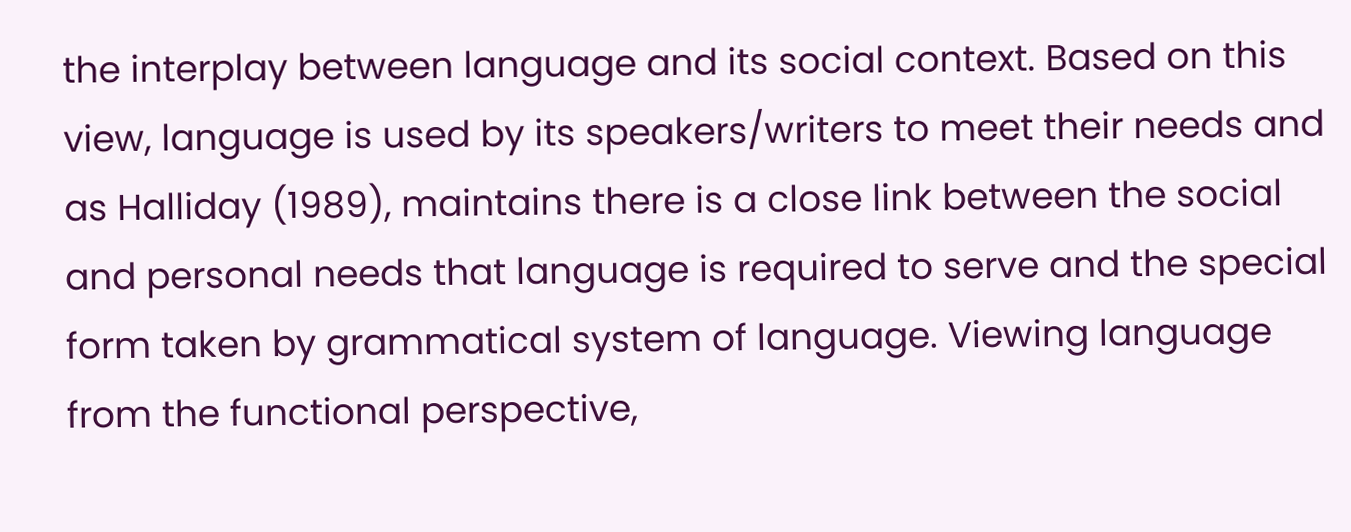the interplay between language and its social context. Based on this view, language is used by its speakers/writers to meet their needs and as Halliday (1989), maintains there is a close link between the social and personal needs that language is required to serve and the special form taken by grammatical system of language. Viewing language from the functional perspective,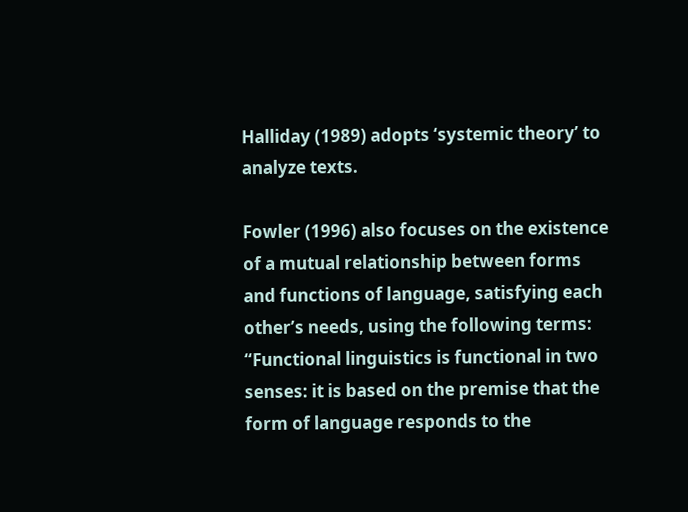Halliday (1989) adopts ‘systemic theory’ to analyze texts.

Fowler (1996) also focuses on the existence of a mutual relationship between forms and functions of language, satisfying each other’s needs, using the following terms: “Functional linguistics is functional in two senses: it is based on the premise that the form of language responds to the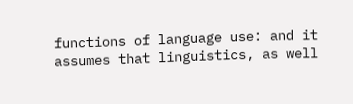functions of language use: and it assumes that linguistics, as well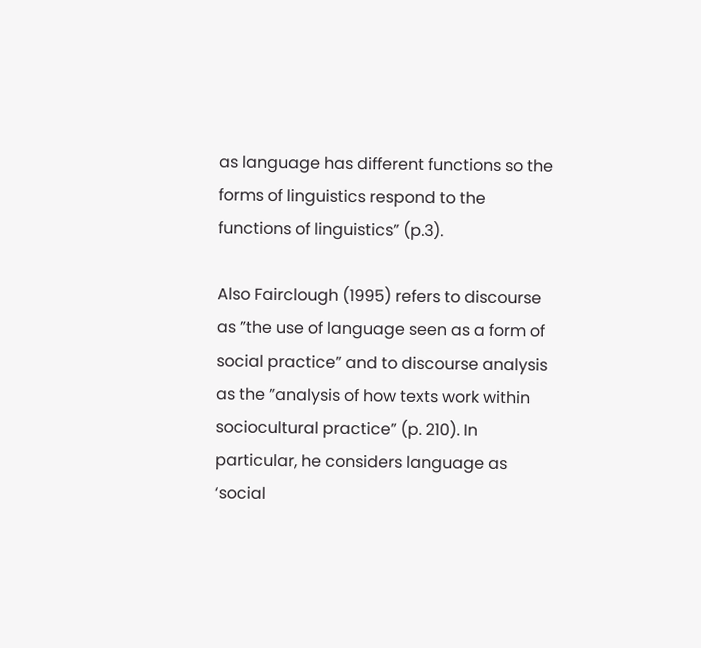as language has different functions so the forms of linguistics respond to the functions of linguistics” (p.3).

Also Fairclough (1995) refers to discourse as ”the use of language seen as a form of social practice” and to discourse analysis as the ”analysis of how texts work within sociocultural practice” (p. 210). In particular, he considers language as ‘social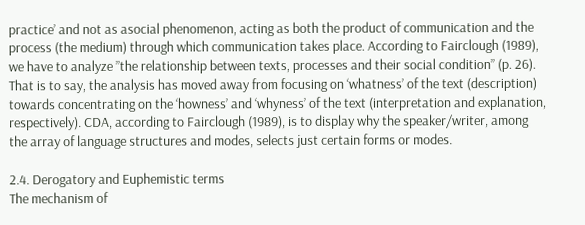practice’ and not as asocial phenomenon, acting as both the product of communication and the process (the medium) through which communication takes place. According to Fairclough (1989), we have to analyze ”the relationship between texts, processes and their social condition” (p. 26). That is to say, the analysis has moved away from focusing on ‘whatness’ of the text (description) towards concentrating on the ‘howness’ and ‘whyness’ of the text (interpretation and explanation, respectively). CDA, according to Fairclough (1989), is to display why the speaker/writer, among the array of language structures and modes, selects just certain forms or modes.

2.4. Derogatory and Euphemistic terms
The mechanism of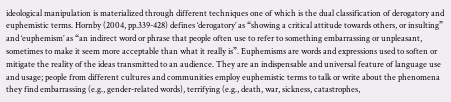ideological manipulation is materialized through different techniques one of which is the dual classification of derogatory and euphemistic terms. Hornby (2004, pp.339-428) defines ‘derogatory’ as “showing a critical attitude towards others, or insulting” and ‘euphemism’ as “an indirect word or phrase that people often use to refer to something embarrassing or unpleasant, sometimes to make it seem more acceptable than what it really is”. Euphemisms are words and expressions used to soften or mitigate the reality of the ideas transmitted to an audience. They are an indispensable and universal feature of language use and usage; people from different cultures and communities employ euphemistic terms to talk or write about the phenomena they find embarrassing (e.g., gender-related words), terrifying (e.g., death, war, sickness, catastrophes,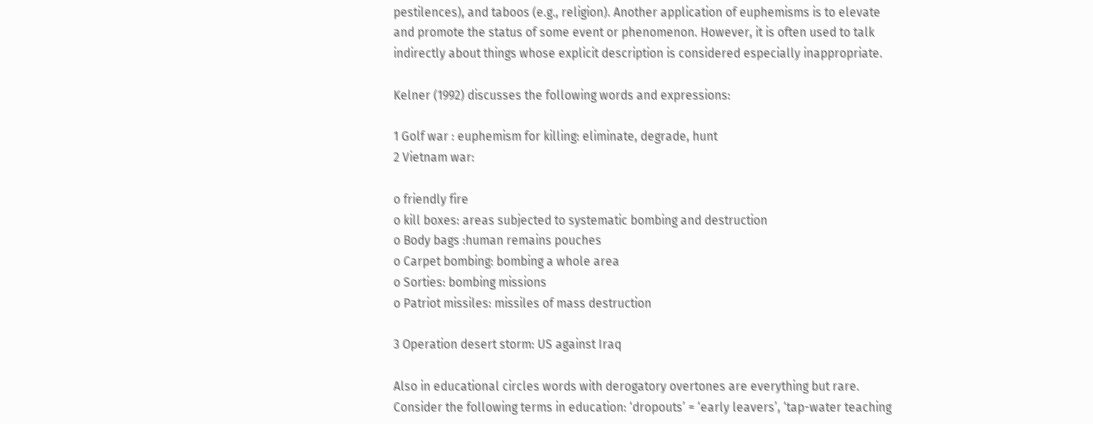pestilences), and taboos (e.g., religion). Another application of euphemisms is to elevate and promote the status of some event or phenomenon. However, it is often used to talk indirectly about things whose explicit description is considered especially inappropriate.

Kelner (1992) discusses the following words and expressions:

1 Golf war : euphemism for killing: eliminate, degrade, hunt
2 Vietnam war:

o friendly fire
o kill boxes: areas subjected to systematic bombing and destruction
o Body bags :human remains pouches
o Carpet bombing: bombing a whole area
o Sorties: bombing missions
o Patriot missiles: missiles of mass destruction

3 Operation desert storm: US against Iraq

Also in educational circles words with derogatory overtones are everything but rare. Consider the following terms in education: ‘dropouts’ = ‘early leavers’, ‘tap-water teaching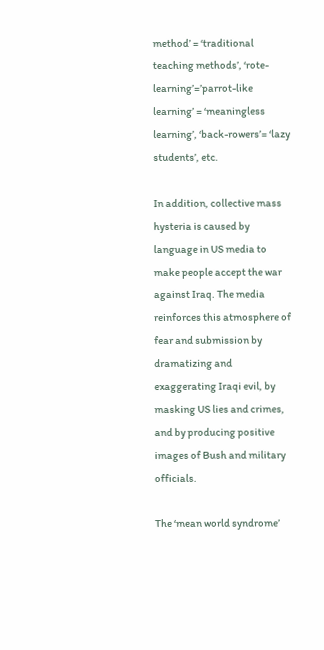method’ = ‘traditional teaching methods’, ‘rote-learning’=’parrot-like learning’ = ‘meaningless learning’, ‘back-rowers’= ‘lazy students’, etc.

In addition, collective mass hysteria is caused by language in US media to make people accept the war against Iraq. The media reinforces this atmosphere of fear and submission by dramatizing and exaggerating Iraqi evil, by masking US lies and crimes, and by producing positive images of Bush and military officials.

The ‘mean world syndrome’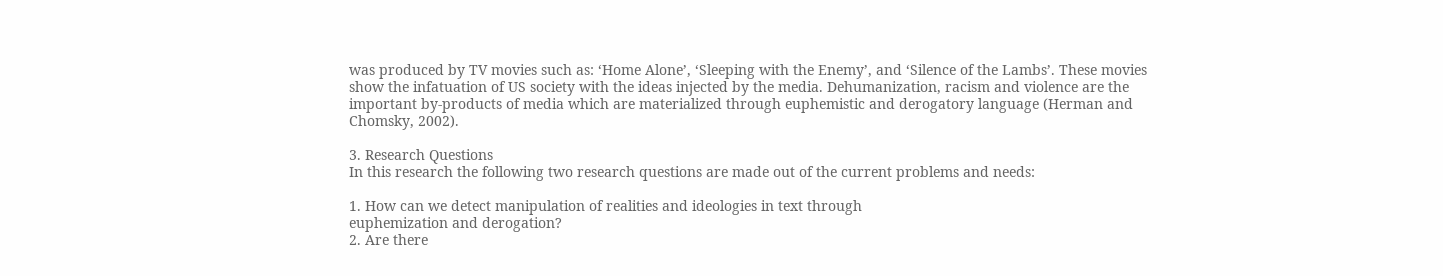was produced by TV movies such as: ‘Home Alone’, ‘Sleeping with the Enemy’, and ‘Silence of the Lambs’. These movies show the infatuation of US society with the ideas injected by the media. Dehumanization, racism and violence are the important by-products of media which are materialized through euphemistic and derogatory language (Herman and Chomsky, 2002).

3. Research Questions
In this research the following two research questions are made out of the current problems and needs:

1. How can we detect manipulation of realities and ideologies in text through
euphemization and derogation?
2. Are there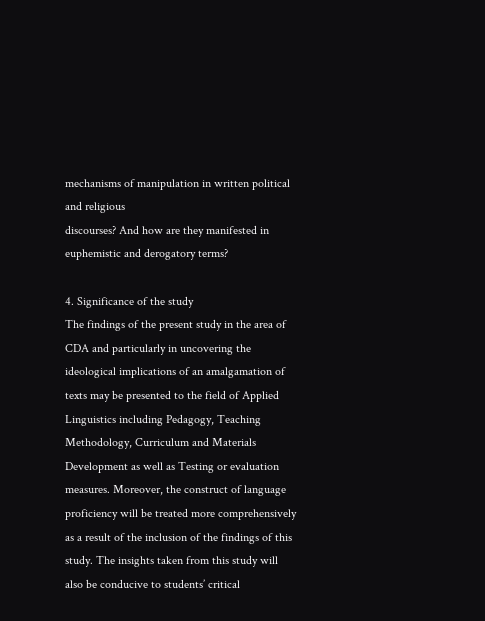mechanisms of manipulation in written political and religious
discourses? And how are they manifested in euphemistic and derogatory terms?

4. Significance of the study
The findings of the present study in the area of CDA and particularly in uncovering the ideological implications of an amalgamation of texts may be presented to the field of Applied Linguistics including Pedagogy, Teaching Methodology, Curriculum and Materials Development as well as Testing or evaluation measures. Moreover, the construct of language proficiency will be treated more comprehensively as a result of the inclusion of the findings of this study. The insights taken from this study will also be conducive to students’ critical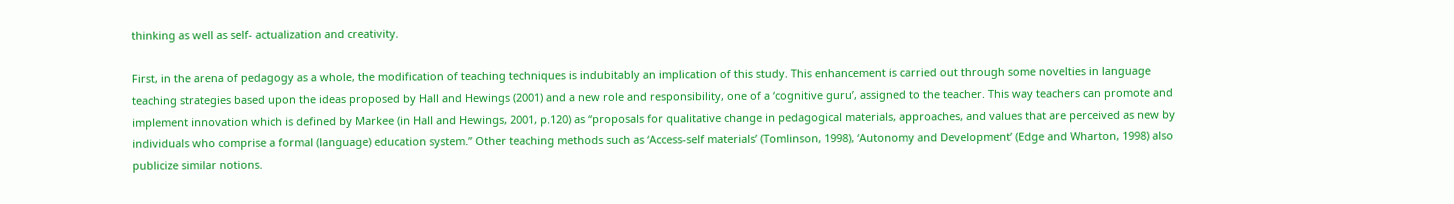thinking as well as self- actualization and creativity.

First, in the arena of pedagogy as a whole, the modification of teaching techniques is indubitably an implication of this study. This enhancement is carried out through some novelties in language teaching strategies based upon the ideas proposed by Hall and Hewings (2001) and a new role and responsibility, one of a ‘cognitive guru’, assigned to the teacher. This way teachers can promote and implement innovation which is defined by Markee (in Hall and Hewings, 2001, p.120) as “proposals for qualitative change in pedagogical materials, approaches, and values that are perceived as new by individuals who comprise a formal (language) education system.” Other teaching methods such as ‘Access-self materials’ (Tomlinson, 1998), ‘Autonomy and Development’ (Edge and Wharton, 1998) also publicize similar notions.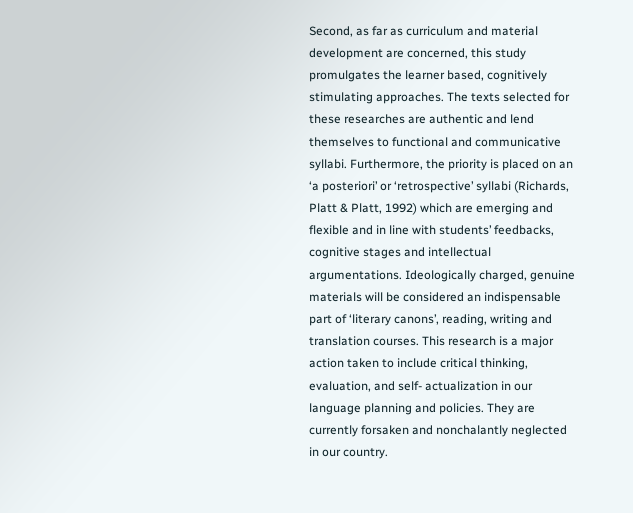Second, as far as curriculum and material development are concerned, this study promulgates the learner based, cognitively stimulating approaches. The texts selected for these researches are authentic and lend themselves to functional and communicative syllabi. Furthermore, the priority is placed on an ‘a posteriori’ or ‘retrospective’ syllabi (Richards, Platt & Platt, 1992) which are emerging and flexible and in line with students’ feedbacks, cognitive stages and intellectual argumentations. Ideologically charged, genuine materials will be considered an indispensable part of ‘literary canons’, reading, writing and translation courses. This research is a major action taken to include critical thinking, evaluation, and self- actualization in our language planning and policies. They are currently forsaken and nonchalantly neglected in our country.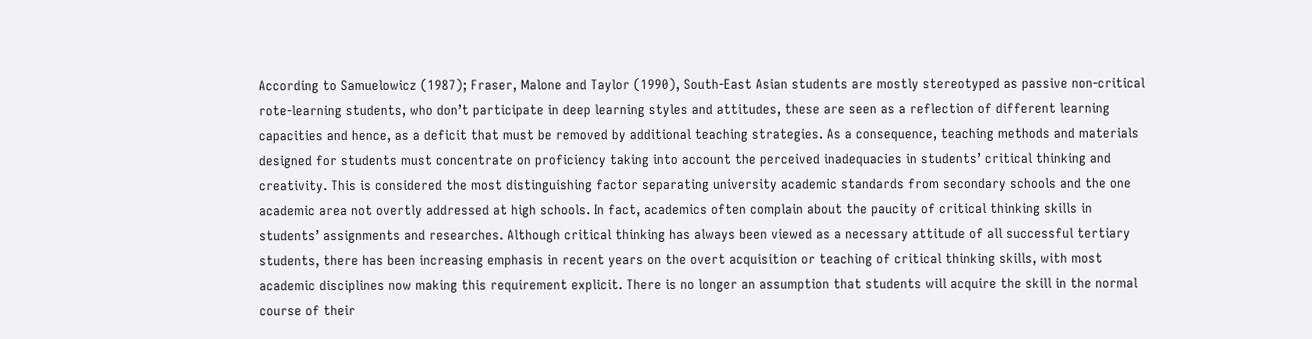According to Samuelowicz (1987); Fraser, Malone and Taylor (1990), South-East Asian students are mostly stereotyped as passive non-critical rote-learning students, who don’t participate in deep learning styles and attitudes, these are seen as a reflection of different learning capacities and hence, as a deficit that must be removed by additional teaching strategies. As a consequence, teaching methods and materials designed for students must concentrate on proficiency taking into account the perceived inadequacies in students’ critical thinking and creativity. This is considered the most distinguishing factor separating university academic standards from secondary schools and the one academic area not overtly addressed at high schools. In fact, academics often complain about the paucity of critical thinking skills in students’ assignments and researches. Although critical thinking has always been viewed as a necessary attitude of all successful tertiary students, there has been increasing emphasis in recent years on the overt acquisition or teaching of critical thinking skills, with most academic disciplines now making this requirement explicit. There is no longer an assumption that students will acquire the skill in the normal course of their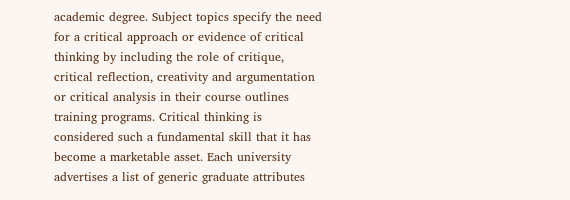academic degree. Subject topics specify the need for a critical approach or evidence of critical thinking by including the role of critique, critical reflection, creativity and argumentation or critical analysis in their course outlines training programs. Critical thinking is considered such a fundamental skill that it has become a marketable asset. Each university advertises a list of generic graduate attributes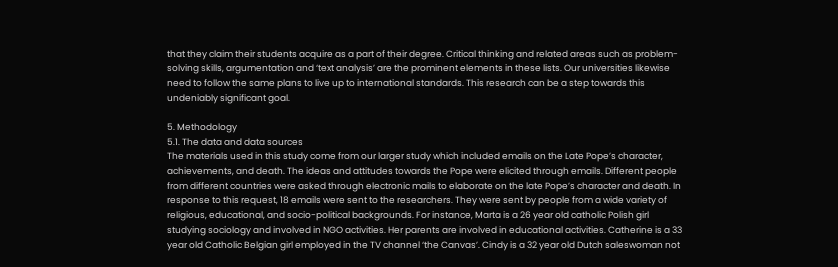that they claim their students acquire as a part of their degree. Critical thinking and related areas such as problem-solving skills, argumentation and ‘text analysis’ are the prominent elements in these lists. Our universities likewise need to follow the same plans to live up to international standards. This research can be a step towards this undeniably significant goal.

5. Methodology
5.1. The data and data sources
The materials used in this study come from our larger study which included emails on the Late Pope’s character, achievements, and death. The ideas and attitudes towards the Pope were elicited through emails. Different people from different countries were asked through electronic mails to elaborate on the late Pope’s character and death. In response to this request, 18 emails were sent to the researchers. They were sent by people from a wide variety of religious, educational, and socio-political backgrounds. For instance, Marta is a 26 year old catholic Polish girl studying sociology and involved in NGO activities. Her parents are involved in educational activities. Catherine is a 33 year old Catholic Belgian girl employed in the TV channel ‘the Canvas’. Cindy is a 32 year old Dutch saleswoman not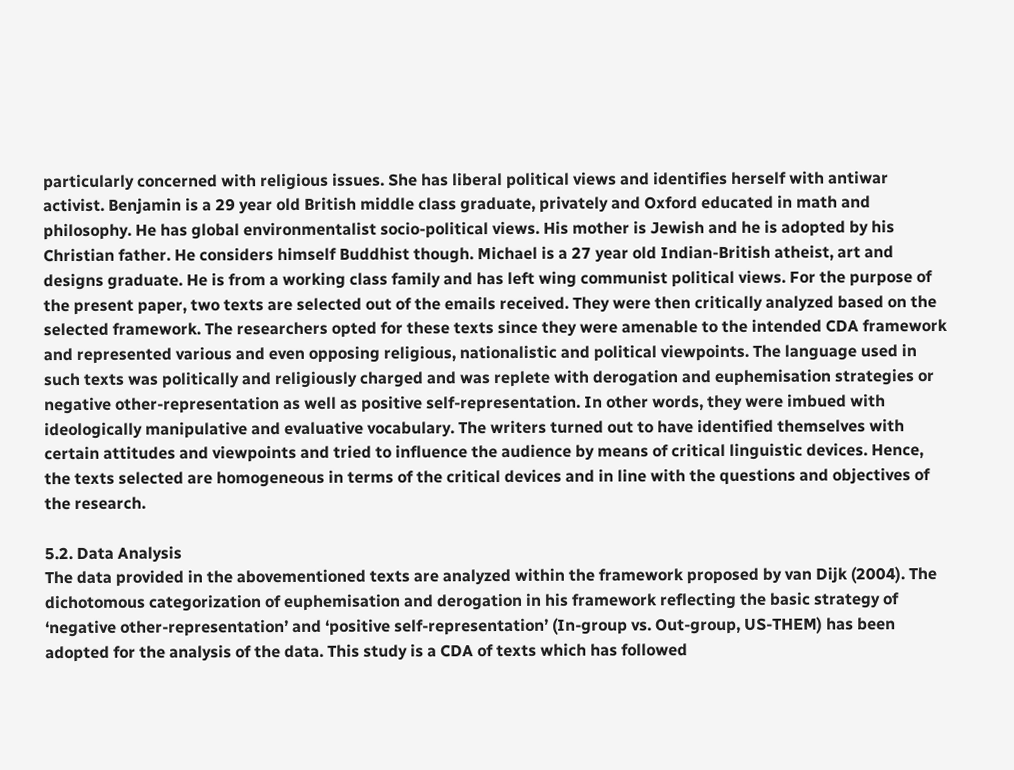particularly concerned with religious issues. She has liberal political views and identifies herself with antiwar activist. Benjamin is a 29 year old British middle class graduate, privately and Oxford educated in math and philosophy. He has global environmentalist socio-political views. His mother is Jewish and he is adopted by his Christian father. He considers himself Buddhist though. Michael is a 27 year old Indian-British atheist, art and designs graduate. He is from a working class family and has left wing communist political views. For the purpose of the present paper, two texts are selected out of the emails received. They were then critically analyzed based on the selected framework. The researchers opted for these texts since they were amenable to the intended CDA framework and represented various and even opposing religious, nationalistic and political viewpoints. The language used in such texts was politically and religiously charged and was replete with derogation and euphemisation strategies or negative other-representation as well as positive self-representation. In other words, they were imbued with ideologically manipulative and evaluative vocabulary. The writers turned out to have identified themselves with certain attitudes and viewpoints and tried to influence the audience by means of critical linguistic devices. Hence, the texts selected are homogeneous in terms of the critical devices and in line with the questions and objectives of the research.

5.2. Data Analysis
The data provided in the abovementioned texts are analyzed within the framework proposed by van Dijk (2004). The dichotomous categorization of euphemisation and derogation in his framework reflecting the basic strategy of ‘negative other-representation’ and ‘positive self-representation’ (In-group vs. Out-group, US-THEM) has been adopted for the analysis of the data. This study is a CDA of texts which has followed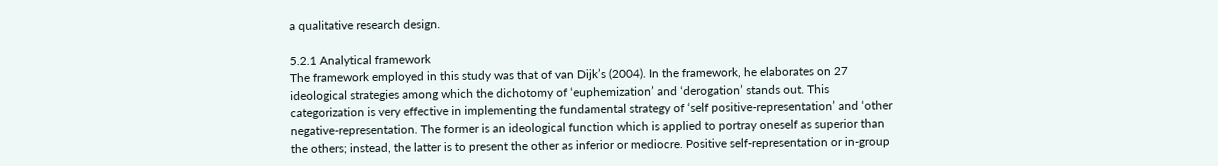a qualitative research design.

5.2.1 Analytical framework
The framework employed in this study was that of van Dijk’s (2004). In the framework, he elaborates on 27 ideological strategies among which the dichotomy of ‘euphemization’ and ‘derogation’ stands out. This categorization is very effective in implementing the fundamental strategy of ‘self positive-representation’ and ‘other negative-representation. The former is an ideological function which is applied to portray oneself as superior than the others; instead, the latter is to present the other as inferior or mediocre. Positive self-representation or in-group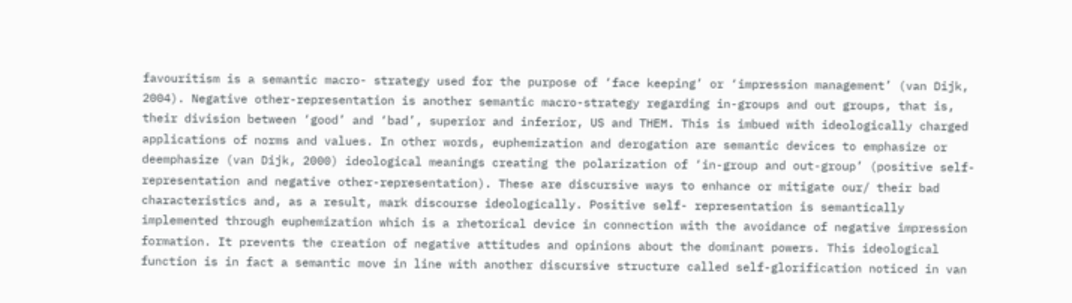favouritism is a semantic macro- strategy used for the purpose of ‘face keeping’ or ‘impression management’ (van Dijk, 2004). Negative other-representation is another semantic macro-strategy regarding in-groups and out groups, that is, their division between ‘good’ and ‘bad’, superior and inferior, US and THEM. This is imbued with ideologically charged applications of norms and values. In other words, euphemization and derogation are semantic devices to emphasize or deemphasize (van Dijk, 2000) ideological meanings creating the polarization of ‘in-group and out-group’ (positive self-representation and negative other-representation). These are discursive ways to enhance or mitigate our/ their bad characteristics and, as a result, mark discourse ideologically. Positive self- representation is semantically implemented through euphemization which is a rhetorical device in connection with the avoidance of negative impression formation. It prevents the creation of negative attitudes and opinions about the dominant powers. This ideological function is in fact a semantic move in line with another discursive structure called self-glorification noticed in van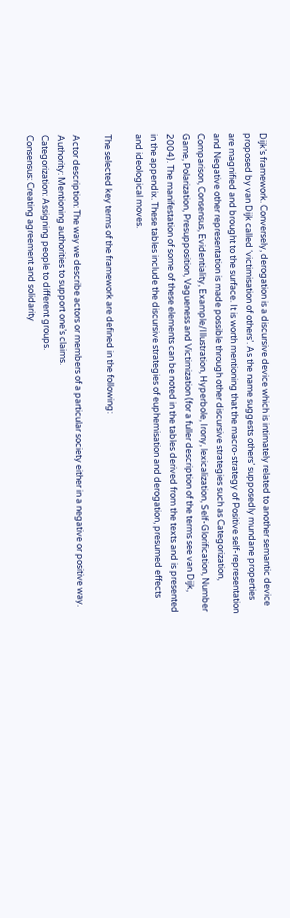Dijk’s framework. Conversely, derogation is a discursive device which is intimately related to another semantic device proposed by van Dijk called ‘victimisation of others’. As the name suggests others’ supposedly mundane properties are magnified and brought to the surface. It is worth mentioning that the macro-strategy of Positive self-representation and Negative other representation is made possible through other discursive strategies such as Categorization, Comparison, Consensus, Evidentiality, Example/Illustration, Hyperbole, Irony, lexicalization, Self-Glorification, Number Game, Polarization, Presupposition, Vagueness and Victimization (for a fuller description of the terms see van Dijk, 2004). The manifestation of some of these elements can be noted in the tables derived from the texts and is presented in the appendix. These tables include the discursive strategies of euphemisation and derogation, presumed effects and ideological moves.

The selected key terms of the framework are defined in the following:

Actor description: The way we describe actors or members of a particular society either in a negative or positive way.
Authority: Mentioning authorities to support one’s claims.
Categorization: Assigning people to different groups.
Consensus: Creating agreement and solidarity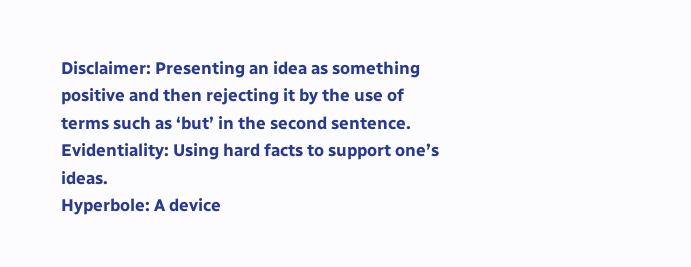Disclaimer: Presenting an idea as something positive and then rejecting it by the use of terms such as ‘but’ in the second sentence.
Evidentiality: Using hard facts to support one’s ideas.
Hyperbole: A device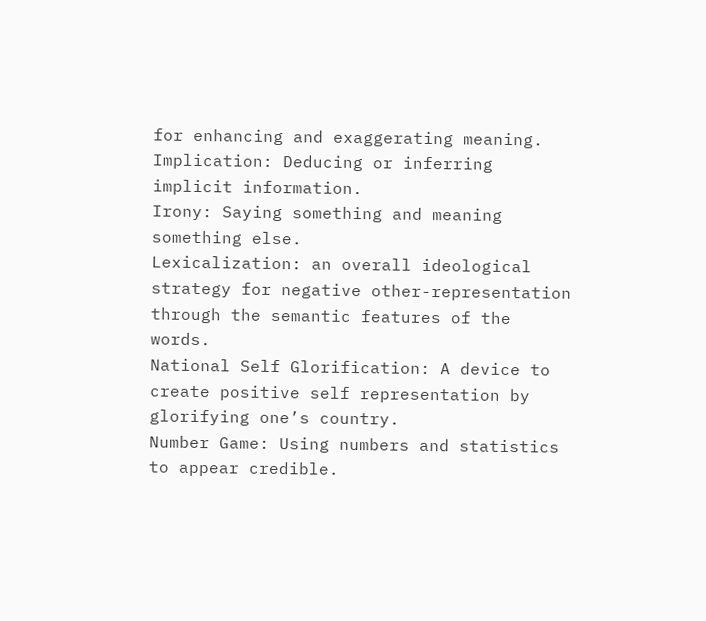for enhancing and exaggerating meaning.
Implication: Deducing or inferring implicit information.
Irony: Saying something and meaning something else.
Lexicalization: an overall ideological strategy for negative other-representation through the semantic features of the words.
National Self Glorification: A device to create positive self representation by glorifying one’s country.
Number Game: Using numbers and statistics to appear credible.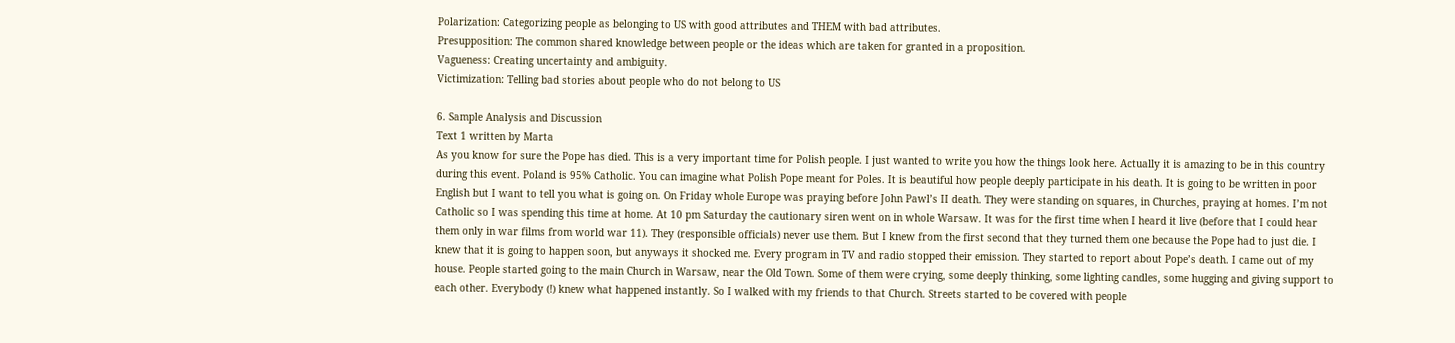Polarization: Categorizing people as belonging to US with good attributes and THEM with bad attributes.
Presupposition: The common shared knowledge between people or the ideas which are taken for granted in a proposition.
Vagueness: Creating uncertainty and ambiguity.
Victimization: Telling bad stories about people who do not belong to US

6. Sample Analysis and Discussion
Text 1 written by Marta
As you know for sure the Pope has died. This is a very important time for Polish people. I just wanted to write you how the things look here. Actually it is amazing to be in this country during this event. Poland is 95% Catholic. You can imagine what Polish Pope meant for Poles. It is beautiful how people deeply participate in his death. It is going to be written in poor English but I want to tell you what is going on. On Friday whole Europe was praying before John Pawl’s II death. They were standing on squares, in Churches, praying at homes. I’m not Catholic so I was spending this time at home. At 10 pm Saturday the cautionary siren went on in whole Warsaw. It was for the first time when I heard it live (before that I could hear them only in war films from world war 11). They (responsible officials) never use them. But I knew from the first second that they turned them one because the Pope had to just die. I knew that it is going to happen soon, but anyways it shocked me. Every program in TV and radio stopped their emission. They started to report about Pope’s death. I came out of my house. People started going to the main Church in Warsaw, near the Old Town. Some of them were crying, some deeply thinking, some lighting candles, some hugging and giving support to each other. Everybody (!) knew what happened instantly. So I walked with my friends to that Church. Streets started to be covered with people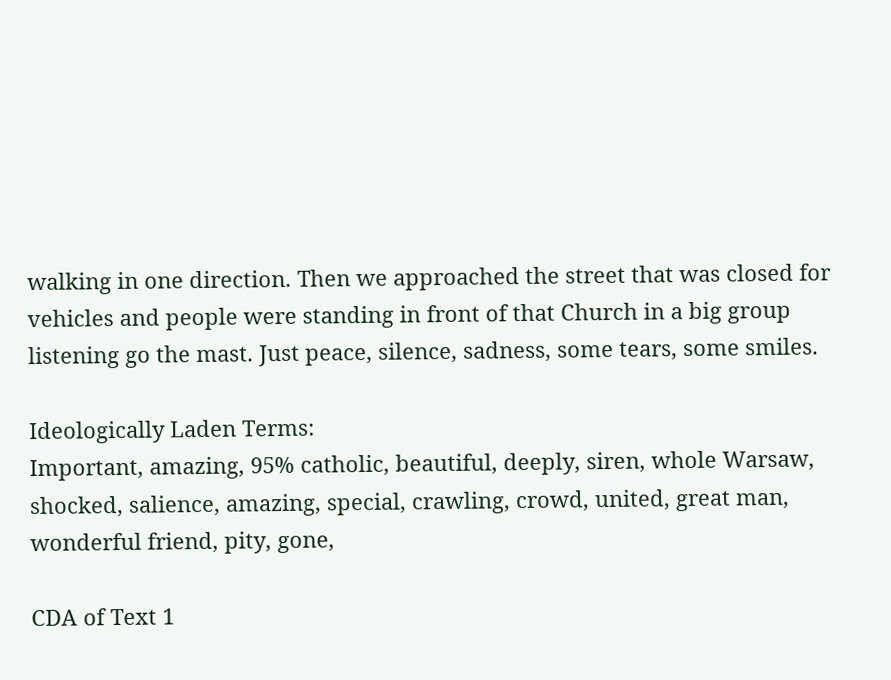walking in one direction. Then we approached the street that was closed for vehicles and people were standing in front of that Church in a big group listening go the mast. Just peace, silence, sadness, some tears, some smiles.

Ideologically Laden Terms:
Important, amazing, 95% catholic, beautiful, deeply, siren, whole Warsaw, shocked, salience, amazing, special, crawling, crowd, united, great man, wonderful friend, pity, gone,

CDA of Text 1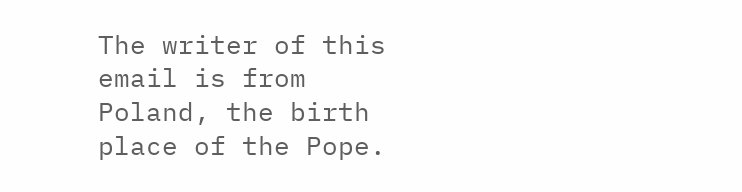The writer of this email is from Poland, the birth place of the Pope.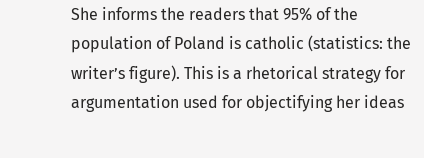She informs the readers that 95% of the population of Poland is catholic (statistics: the writer’s figure). This is a rhetorical strategy for argumentation used for objectifying her ideas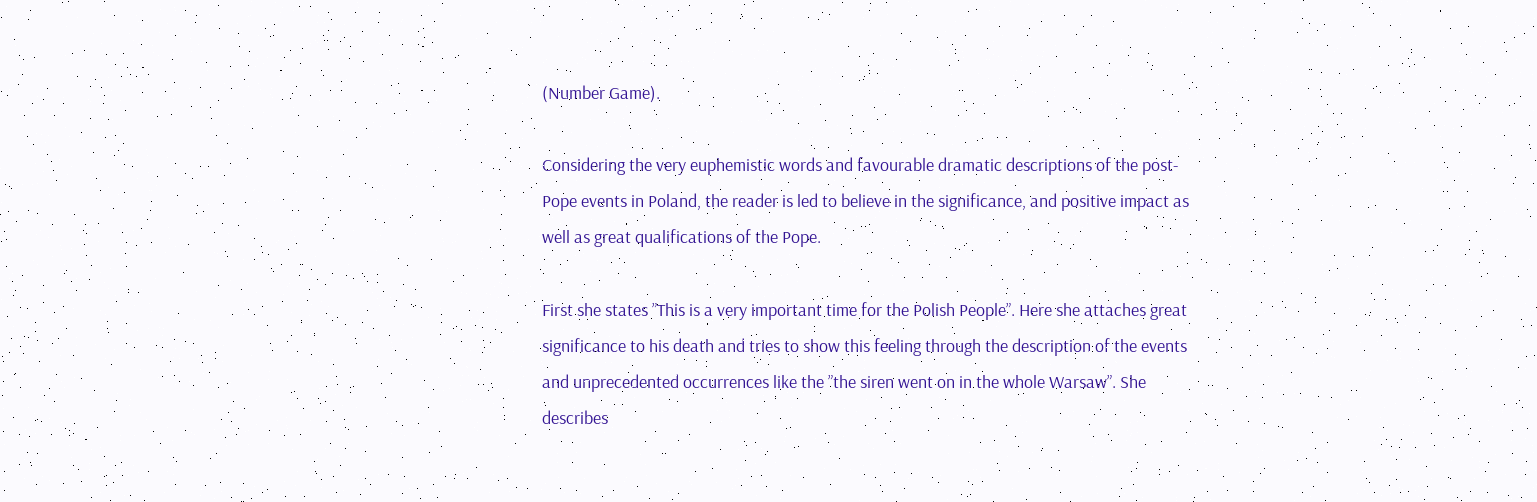(Number Game).

Considering the very euphemistic words and favourable dramatic descriptions of the post-Pope events in Poland, the reader is led to believe in the significance, and positive impact as well as great qualifications of the Pope.

First she states ”This is a very important time for the Polish People”. Here she attaches great significance to his death and tries to show this feeling through the description of the events and unprecedented occurrences like the ”the siren went on in the whole Warsaw”. She describes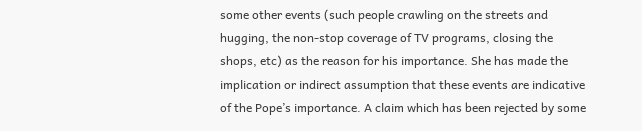some other events (such people crawling on the streets and hugging, the non-stop coverage of TV programs, closing the shops, etc) as the reason for his importance. She has made the implication or indirect assumption that these events are indicative of the Pope’s importance. A claim which has been rejected by some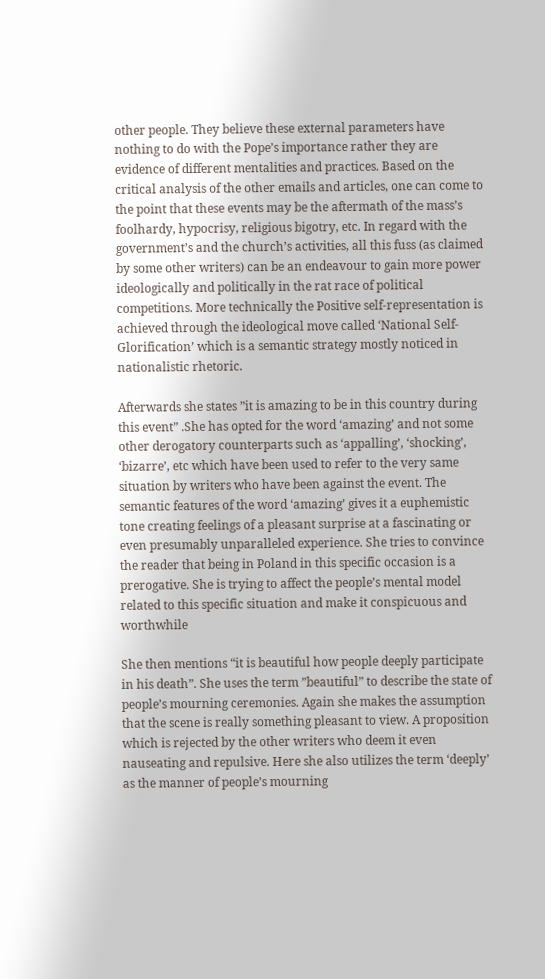other people. They believe these external parameters have nothing to do with the Pope’s importance rather they are evidence of different mentalities and practices. Based on the critical analysis of the other emails and articles, one can come to the point that these events may be the aftermath of the mass’s foolhardy, hypocrisy, religious bigotry, etc. In regard with the government’s and the church’s activities, all this fuss (as claimed by some other writers) can be an endeavour to gain more power ideologically and politically in the rat race of political competitions. More technically the Positive self-representation is achieved through the ideological move called ‘National Self-Glorification’ which is a semantic strategy mostly noticed in nationalistic rhetoric.

Afterwards she states ”it is amazing to be in this country during this event” .She has opted for the word ‘amazing’ and not some other derogatory counterparts such as ‘appalling’, ‘shocking’, ‘bizarre’, etc which have been used to refer to the very same situation by writers who have been against the event. The semantic features of the word ‘amazing’ gives it a euphemistic tone creating feelings of a pleasant surprise at a fascinating or even presumably unparalleled experience. She tries to convince the reader that being in Poland in this specific occasion is a prerogative. She is trying to affect the people’s mental model related to this specific situation and make it conspicuous and worthwhile

She then mentions “it is beautiful how people deeply participate in his death”. She uses the term ”beautiful” to describe the state of people’s mourning ceremonies. Again she makes the assumption that the scene is really something pleasant to view. A proposition which is rejected by the other writers who deem it even nauseating and repulsive. Here she also utilizes the term ‘deeply’ as the manner of people’s mourning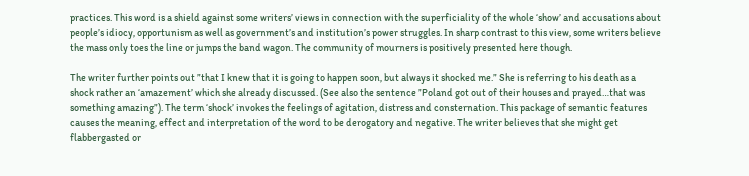practices. This word is a shield against some writers’ views in connection with the superficiality of the whole ‘show’ and accusations about people’s idiocy, opportunism as well as government’s and institution’s power struggles. In sharp contrast to this view, some writers believe the mass only toes the line or jumps the band wagon. The community of mourners is positively presented here though.

The writer further points out ”that I knew that it is going to happen soon, but always it shocked me.” She is referring to his death as a shock rather an ‘amazement’ which she already discussed. (See also the sentence ”Poland got out of their houses and prayed…that was something amazing”). The term ‘shock’ invokes the feelings of agitation, distress and consternation. This package of semantic features causes the meaning, effect and interpretation of the word to be derogatory and negative. The writer believes that she might get flabbergasted or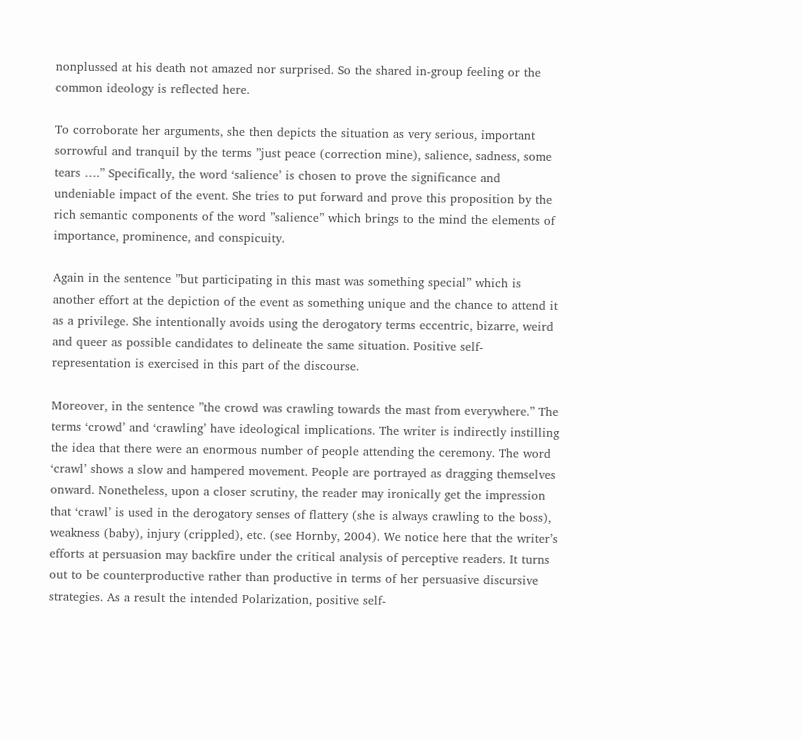nonplussed at his death not amazed nor surprised. So the shared in-group feeling or the common ideology is reflected here.

To corroborate her arguments, she then depicts the situation as very serious, important sorrowful and tranquil by the terms ”just peace (correction mine), salience, sadness, some tears ….” Specifically, the word ‘salience’ is chosen to prove the significance and undeniable impact of the event. She tries to put forward and prove this proposition by the rich semantic components of the word ”salience” which brings to the mind the elements of importance, prominence, and conspicuity.

Again in the sentence ”but participating in this mast was something special” which is another effort at the depiction of the event as something unique and the chance to attend it as a privilege. She intentionally avoids using the derogatory terms eccentric, bizarre, weird and queer as possible candidates to delineate the same situation. Positive self- representation is exercised in this part of the discourse.

Moreover, in the sentence ”the crowd was crawling towards the mast from everywhere.” The terms ‘crowd’ and ‘crawling’ have ideological implications. The writer is indirectly instilling the idea that there were an enormous number of people attending the ceremony. The word ‘crawl’ shows a slow and hampered movement. People are portrayed as dragging themselves onward. Nonetheless, upon a closer scrutiny, the reader may ironically get the impression that ‘crawl’ is used in the derogatory senses of flattery (she is always crawling to the boss), weakness (baby), injury (crippled), etc. (see Hornby, 2004). We notice here that the writer’s efforts at persuasion may backfire under the critical analysis of perceptive readers. It turns out to be counterproductive rather than productive in terms of her persuasive discursive strategies. As a result the intended Polarization, positive self-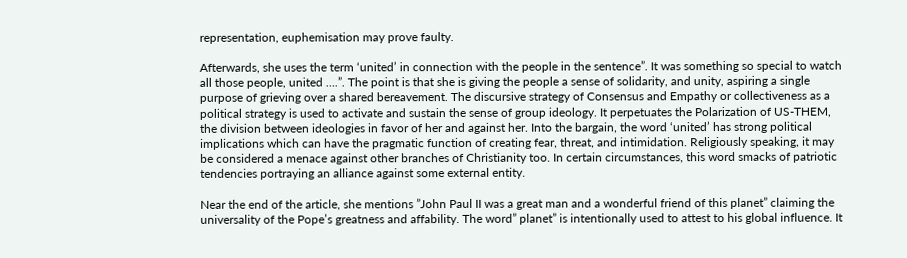representation, euphemisation may prove faulty.

Afterwards, she uses the term ‘united’ in connection with the people in the sentence”. It was something so special to watch all those people, united ….”. The point is that she is giving the people a sense of solidarity, and unity, aspiring a single purpose of grieving over a shared bereavement. The discursive strategy of Consensus and Empathy or collectiveness as a political strategy is used to activate and sustain the sense of group ideology. It perpetuates the Polarization of US-THEM, the division between ideologies in favor of her and against her. Into the bargain, the word ‘united’ has strong political implications which can have the pragmatic function of creating fear, threat, and intimidation. Religiously speaking, it may be considered a menace against other branches of Christianity too. In certain circumstances, this word smacks of patriotic tendencies portraying an alliance against some external entity.

Near the end of the article, she mentions ”John Paul II was a great man and a wonderful friend of this planet” claiming the universality of the Pope’s greatness and affability. The word” planet” is intentionally used to attest to his global influence. It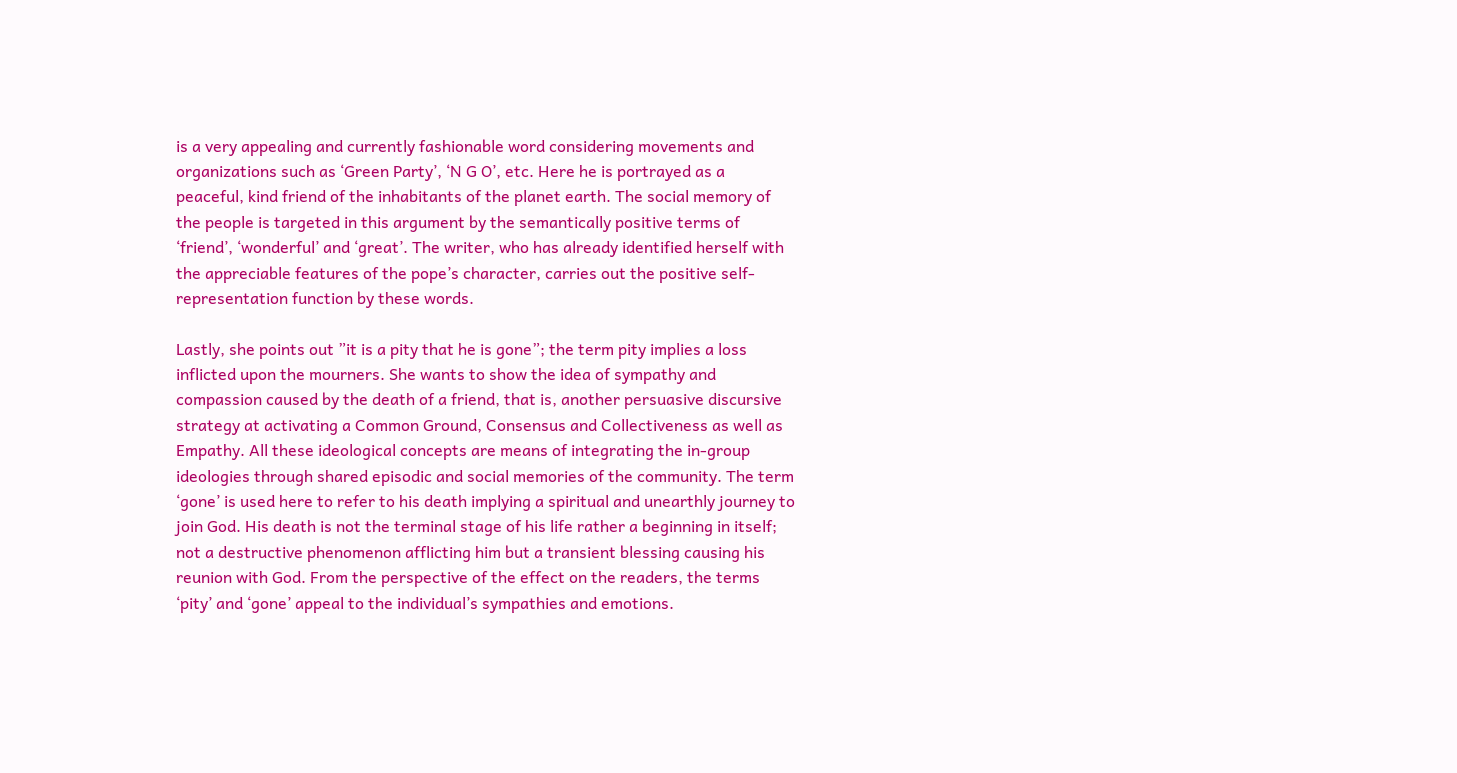is a very appealing and currently fashionable word considering movements and organizations such as ‘Green Party’, ‘N G O’, etc. Here he is portrayed as a peaceful, kind friend of the inhabitants of the planet earth. The social memory of the people is targeted in this argument by the semantically positive terms of ‘friend’, ‘wonderful’ and ‘great’. The writer, who has already identified herself with the appreciable features of the pope’s character, carries out the positive self- representation function by these words.

Lastly, she points out ”it is a pity that he is gone”; the term pity implies a loss inflicted upon the mourners. She wants to show the idea of sympathy and compassion caused by the death of a friend, that is, another persuasive discursive strategy at activating a Common Ground, Consensus and Collectiveness as well as Empathy. All these ideological concepts are means of integrating the in-group ideologies through shared episodic and social memories of the community. The term ‘gone’ is used here to refer to his death implying a spiritual and unearthly journey to join God. His death is not the terminal stage of his life rather a beginning in itself; not a destructive phenomenon afflicting him but a transient blessing causing his reunion with God. From the perspective of the effect on the readers, the terms ‘pity’ and ‘gone’ appeal to the individual’s sympathies and emotions.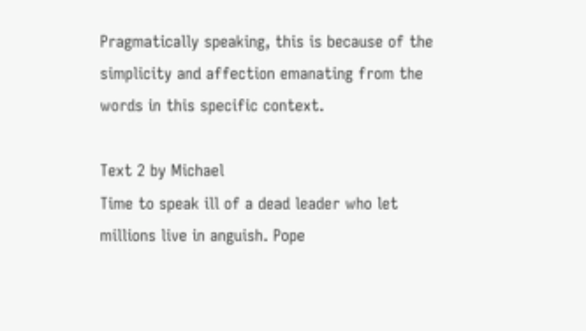Pragmatically speaking, this is because of the simplicity and affection emanating from the words in this specific context.

Text 2 by Michael
Time to speak ill of a dead leader who let millions live in anguish. Pope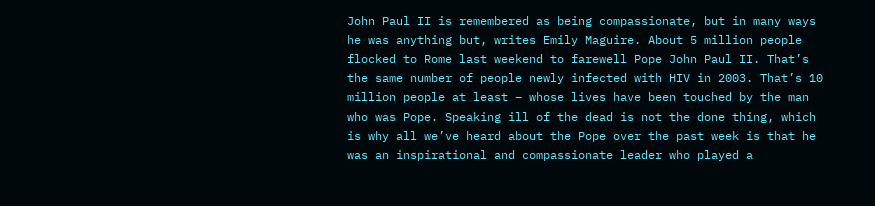John Paul II is remembered as being compassionate, but in many ways he was anything but, writes Emily Maguire. About 5 million people flocked to Rome last weekend to farewell Pope John Paul II. That’s the same number of people newly infected with HIV in 2003. That’s 10 million people at least – whose lives have been touched by the man who was Pope. Speaking ill of the dead is not the done thing, which is why all we’ve heard about the Pope over the past week is that he was an inspirational and compassionate leader who played a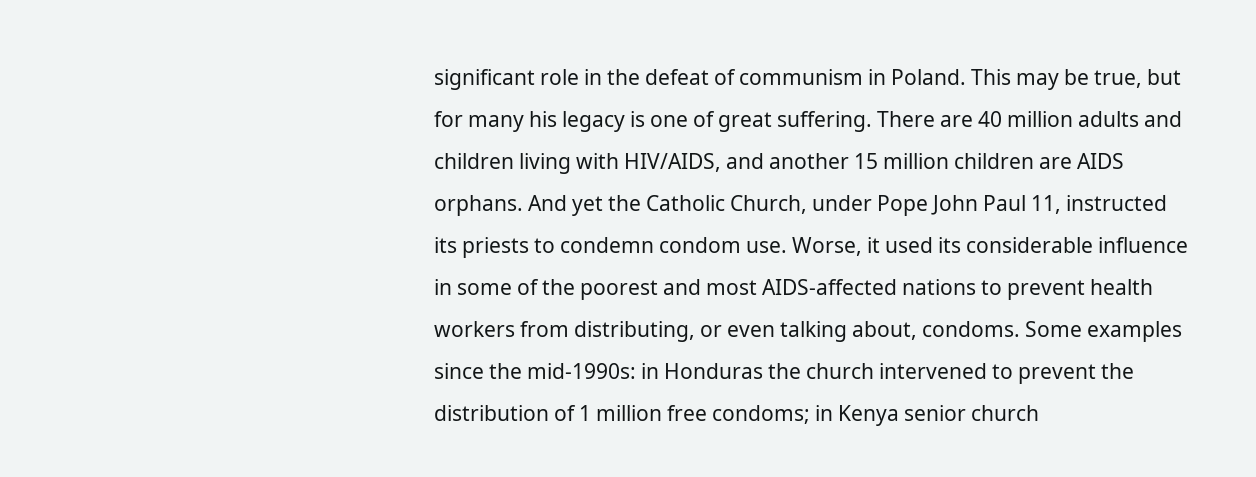significant role in the defeat of communism in Poland. This may be true, but for many his legacy is one of great suffering. There are 40 million adults and children living with HIV/AIDS, and another 15 million children are AIDS orphans. And yet the Catholic Church, under Pope John Paul 11, instructed its priests to condemn condom use. Worse, it used its considerable influence in some of the poorest and most AIDS-affected nations to prevent health workers from distributing, or even talking about, condoms. Some examples since the mid-1990s: in Honduras the church intervened to prevent the distribution of 1 million free condoms; in Kenya senior church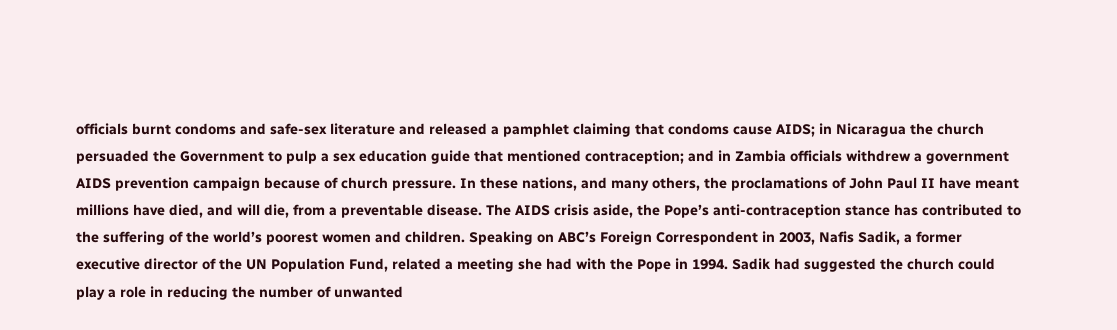officials burnt condoms and safe-sex literature and released a pamphlet claiming that condoms cause AIDS; in Nicaragua the church persuaded the Government to pulp a sex education guide that mentioned contraception; and in Zambia officials withdrew a government AIDS prevention campaign because of church pressure. In these nations, and many others, the proclamations of John Paul II have meant millions have died, and will die, from a preventable disease. The AIDS crisis aside, the Pope’s anti-contraception stance has contributed to the suffering of the world’s poorest women and children. Speaking on ABC’s Foreign Correspondent in 2003, Nafis Sadik, a former executive director of the UN Population Fund, related a meeting she had with the Pope in 1994. Sadik had suggested the church could play a role in reducing the number of unwanted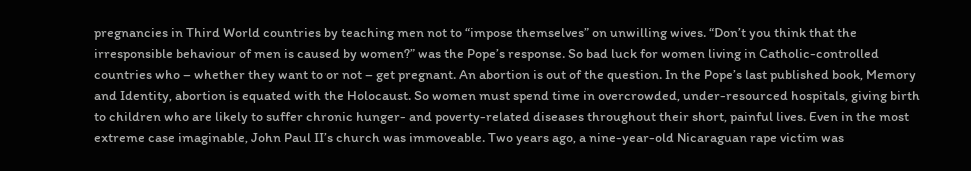pregnancies in Third World countries by teaching men not to “impose themselves” on unwilling wives. “Don’t you think that the irresponsible behaviour of men is caused by women?” was the Pope’s response. So bad luck for women living in Catholic-controlled countries who – whether they want to or not – get pregnant. An abortion is out of the question. In the Pope’s last published book, Memory and Identity, abortion is equated with the Holocaust. So women must spend time in overcrowded, under-resourced hospitals, giving birth to children who are likely to suffer chronic hunger- and poverty-related diseases throughout their short, painful lives. Even in the most extreme case imaginable, John Paul II’s church was immoveable. Two years ago, a nine-year-old Nicaraguan rape victim was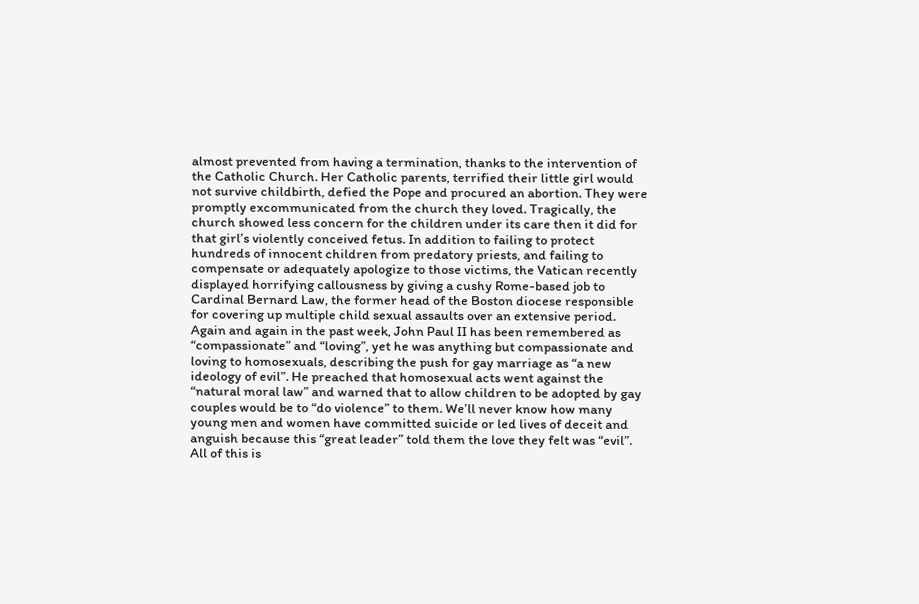almost prevented from having a termination, thanks to the intervention of the Catholic Church. Her Catholic parents, terrified their little girl would not survive childbirth, defied the Pope and procured an abortion. They were promptly excommunicated from the church they loved. Tragically, the church showed less concern for the children under its care then it did for that girl’s violently conceived fetus. In addition to failing to protect hundreds of innocent children from predatory priests, and failing to compensate or adequately apologize to those victims, the Vatican recently displayed horrifying callousness by giving a cushy Rome-based job to Cardinal Bernard Law, the former head of the Boston diocese responsible for covering up multiple child sexual assaults over an extensive period. Again and again in the past week, John Paul II has been remembered as “compassionate” and “loving”, yet he was anything but compassionate and loving to homosexuals, describing the push for gay marriage as “a new ideology of evil”. He preached that homosexual acts went against the “natural moral law” and warned that to allow children to be adopted by gay couples would be to “do violence” to them. We’ll never know how many young men and women have committed suicide or led lives of deceit and anguish because this “great leader” told them the love they felt was “evil”. All of this is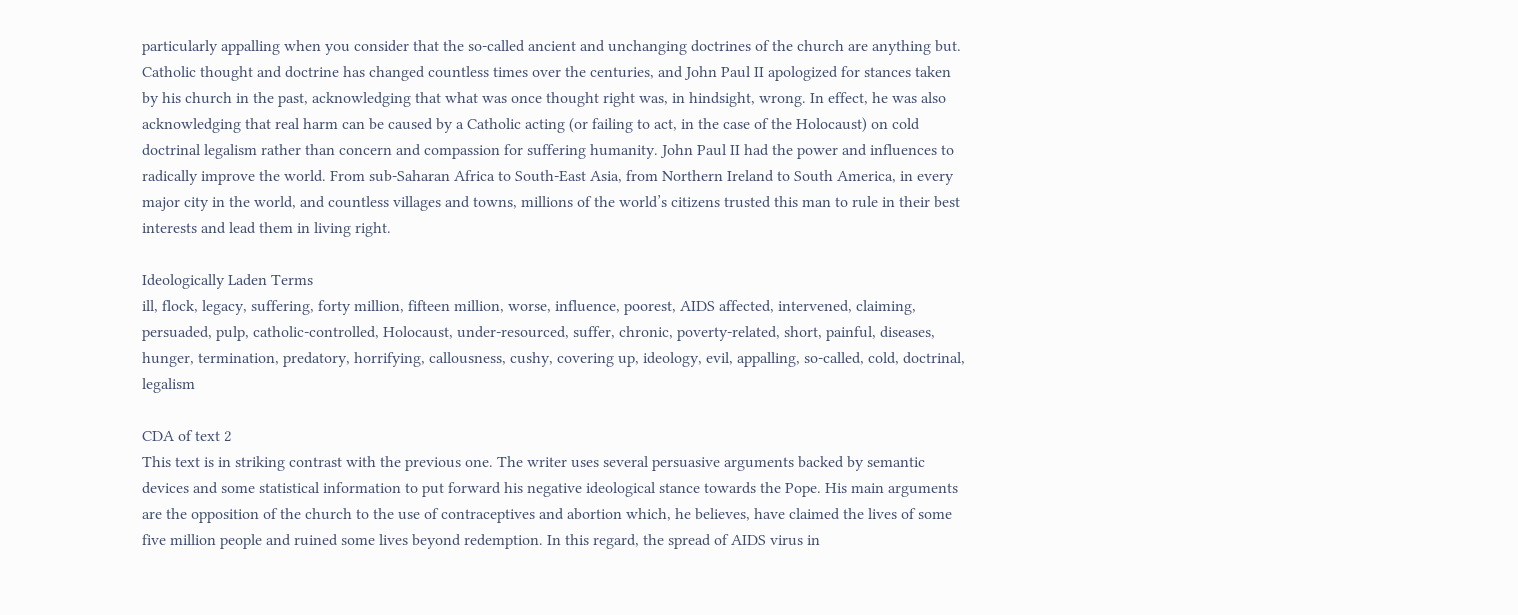particularly appalling when you consider that the so-called ancient and unchanging doctrines of the church are anything but. Catholic thought and doctrine has changed countless times over the centuries, and John Paul II apologized for stances taken by his church in the past, acknowledging that what was once thought right was, in hindsight, wrong. In effect, he was also acknowledging that real harm can be caused by a Catholic acting (or failing to act, in the case of the Holocaust) on cold doctrinal legalism rather than concern and compassion for suffering humanity. John Paul II had the power and influences to radically improve the world. From sub-Saharan Africa to South-East Asia, from Northern Ireland to South America, in every major city in the world, and countless villages and towns, millions of the world’s citizens trusted this man to rule in their best interests and lead them in living right.

Ideologically Laden Terms
ill, flock, legacy, suffering, forty million, fifteen million, worse, influence, poorest, AIDS affected, intervened, claiming, persuaded, pulp, catholic-controlled, Holocaust, under-resourced, suffer, chronic, poverty-related, short, painful, diseases, hunger, termination, predatory, horrifying, callousness, cushy, covering up, ideology, evil, appalling, so-called, cold, doctrinal, legalism

CDA of text 2
This text is in striking contrast with the previous one. The writer uses several persuasive arguments backed by semantic devices and some statistical information to put forward his negative ideological stance towards the Pope. His main arguments are the opposition of the church to the use of contraceptives and abortion which, he believes, have claimed the lives of some five million people and ruined some lives beyond redemption. In this regard, the spread of AIDS virus in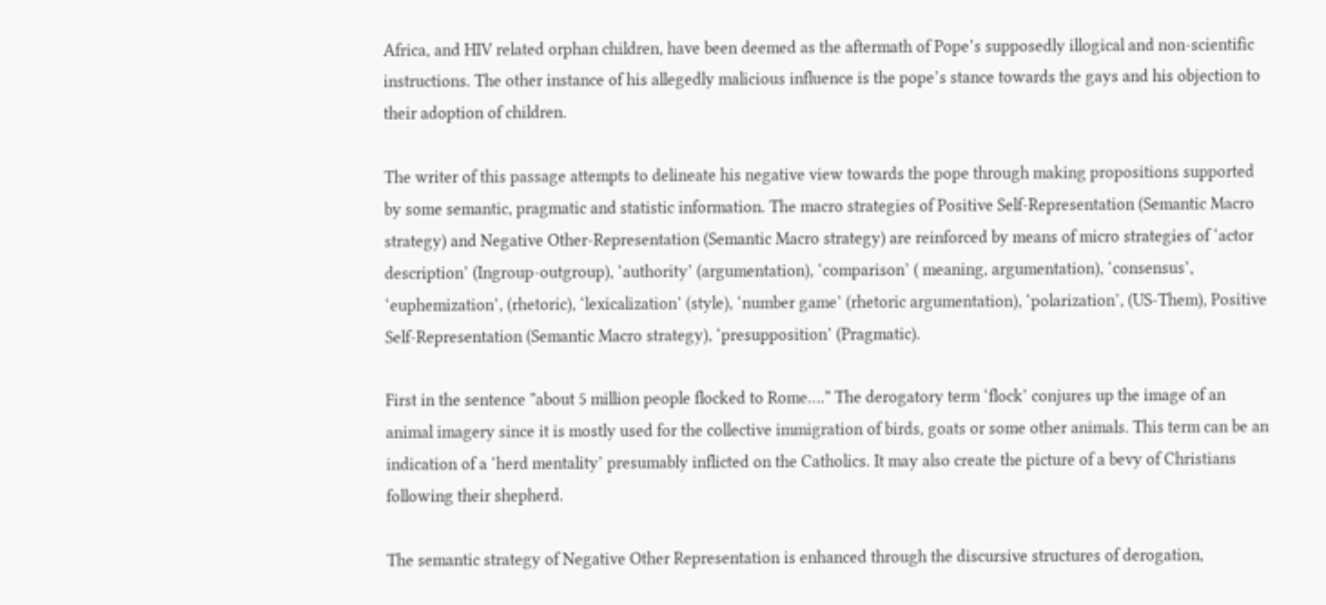Africa, and HIV related orphan children, have been deemed as the aftermath of Pope’s supposedly illogical and non-scientific instructions. The other instance of his allegedly malicious influence is the pope’s stance towards the gays and his objection to their adoption of children.

The writer of this passage attempts to delineate his negative view towards the pope through making propositions supported by some semantic, pragmatic and statistic information. The macro strategies of Positive Self-Representation (Semantic Macro strategy) and Negative Other-Representation (Semantic Macro strategy) are reinforced by means of micro strategies of ‘actor description’ (Ingroup-outgroup), ‘authority’ (argumentation), ‘comparison’ ( meaning, argumentation), ‘consensus’, ‘euphemization’, (rhetoric), ‘lexicalization’ (style), ‘number game’ (rhetoric argumentation), ‘polarization’, (US-Them), Positive Self-Representation (Semantic Macro strategy), ‘presupposition’ (Pragmatic).

First in the sentence ”about 5 million people flocked to Rome….” The derogatory term ‘flock’ conjures up the image of an animal imagery since it is mostly used for the collective immigration of birds, goats or some other animals. This term can be an indication of a ‘herd mentality’ presumably inflicted on the Catholics. It may also create the picture of a bevy of Christians following their shepherd.

The semantic strategy of Negative Other Representation is enhanced through the discursive structures of derogation,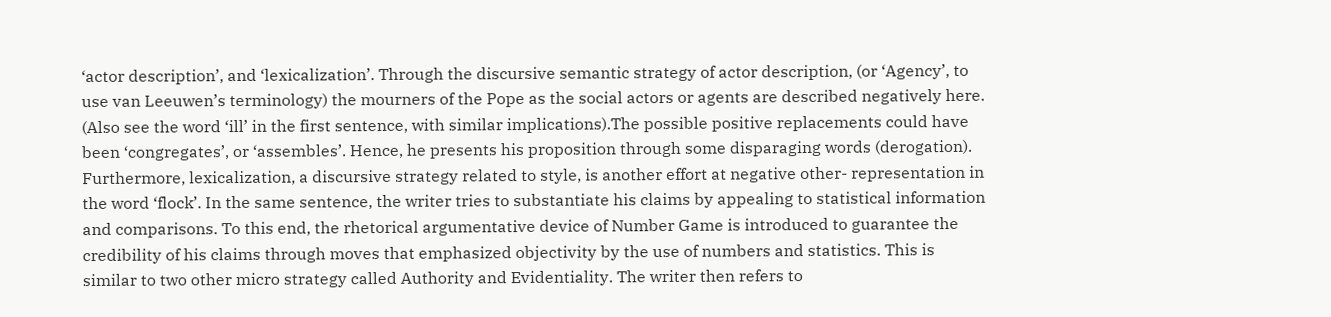‘actor description’, and ‘lexicalization’. Through the discursive semantic strategy of actor description, (or ‘Agency’, to use van Leeuwen’s terminology) the mourners of the Pope as the social actors or agents are described negatively here. (Also see the word ‘ill’ in the first sentence, with similar implications).The possible positive replacements could have been ‘congregates’, or ‘assembles’. Hence, he presents his proposition through some disparaging words (derogation). Furthermore, lexicalization, a discursive strategy related to style, is another effort at negative other- representation in the word ‘flock’. In the same sentence, the writer tries to substantiate his claims by appealing to statistical information and comparisons. To this end, the rhetorical argumentative device of Number Game is introduced to guarantee the credibility of his claims through moves that emphasized objectivity by the use of numbers and statistics. This is similar to two other micro strategy called Authority and Evidentiality. The writer then refers to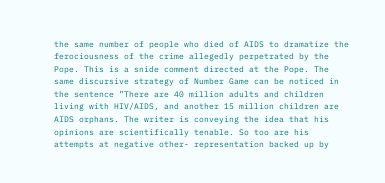the same number of people who died of AIDS to dramatize the ferociousness of the crime allegedly perpetrated by the Pope. This is a snide comment directed at the Pope. The same discursive strategy of Number Game can be noticed in the sentence ”There are 40 million adults and children living with HIV/AIDS, and another 15 million children are AIDS orphans. The writer is conveying the idea that his opinions are scientifically tenable. So too are his attempts at negative other- representation backed up by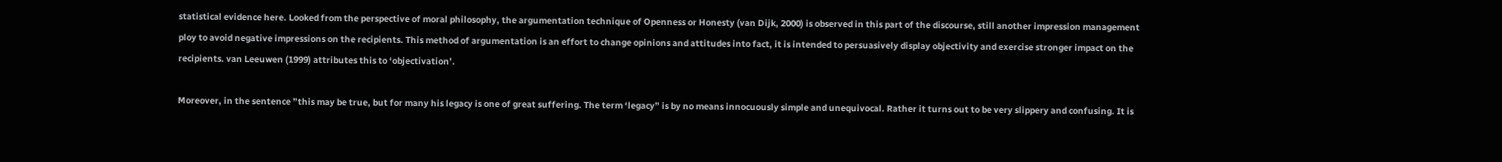statistical evidence here. Looked from the perspective of moral philosophy, the argumentation technique of Openness or Honesty (van Dijk, 2000) is observed in this part of the discourse, still another impression management ploy to avoid negative impressions on the recipients. This method of argumentation is an effort to change opinions and attitudes into fact, it is intended to persuasively display objectivity and exercise stronger impact on the recipients. van Leeuwen (1999) attributes this to ‘objectivation’.

Moreover, in the sentence ”this may be true, but for many his legacy is one of great suffering. The term ‘legacy” is by no means innocuously simple and unequivocal. Rather it turns out to be very slippery and confusing. It is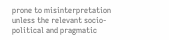prone to misinterpretation unless the relevant socio-political and pragmatic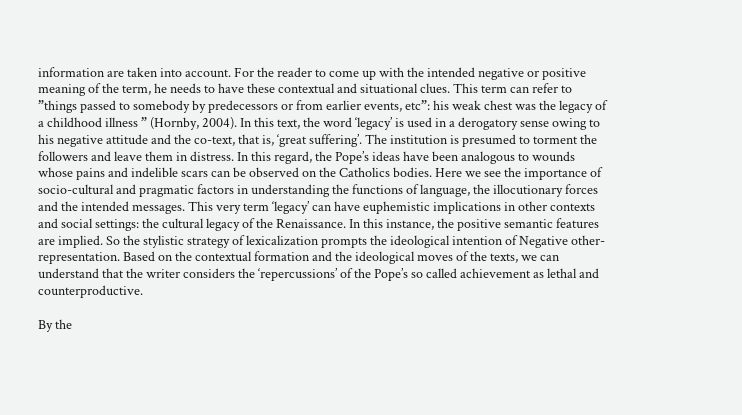information are taken into account. For the reader to come up with the intended negative or positive meaning of the term, he needs to have these contextual and situational clues. This term can refer to ”things passed to somebody by predecessors or from earlier events, etc”: his weak chest was the legacy of a childhood illness ” (Hornby, 2004). In this text, the word ‘legacy’ is used in a derogatory sense owing to his negative attitude and the co-text, that is, ‘great suffering’. The institution is presumed to torment the followers and leave them in distress. In this regard, the Pope’s ideas have been analogous to wounds whose pains and indelible scars can be observed on the Catholics bodies. Here we see the importance of socio-cultural and pragmatic factors in understanding the functions of language, the illocutionary forces and the intended messages. This very term ‘legacy’ can have euphemistic implications in other contexts and social settings: the cultural legacy of the Renaissance. In this instance, the positive semantic features are implied. So the stylistic strategy of lexicalization prompts the ideological intention of Negative other-representation. Based on the contextual formation and the ideological moves of the texts, we can understand that the writer considers the ‘repercussions’ of the Pope’s so called achievement as lethal and counterproductive.

By the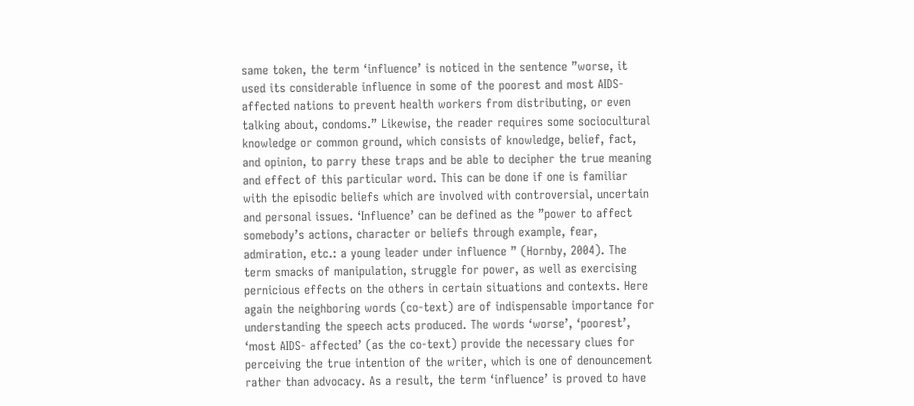same token, the term ‘influence’ is noticed in the sentence ”worse, it used its considerable influence in some of the poorest and most AIDS-affected nations to prevent health workers from distributing, or even talking about, condoms.” Likewise, the reader requires some sociocultural knowledge or common ground, which consists of knowledge, belief, fact, and opinion, to parry these traps and be able to decipher the true meaning and effect of this particular word. This can be done if one is familiar with the episodic beliefs which are involved with controversial, uncertain and personal issues. ‘Influence’ can be defined as the ”power to affect somebody’s actions, character or beliefs through example, fear, admiration, etc.: a young leader under influence ” (Hornby, 2004). The term smacks of manipulation, struggle for power, as well as exercising pernicious effects on the others in certain situations and contexts. Here again the neighboring words (co-text) are of indispensable importance for understanding the speech acts produced. The words ‘worse’, ‘poorest’, ‘most AIDS- affected’ (as the co-text) provide the necessary clues for perceiving the true intention of the writer, which is one of denouncement rather than advocacy. As a result, the term ‘influence’ is proved to have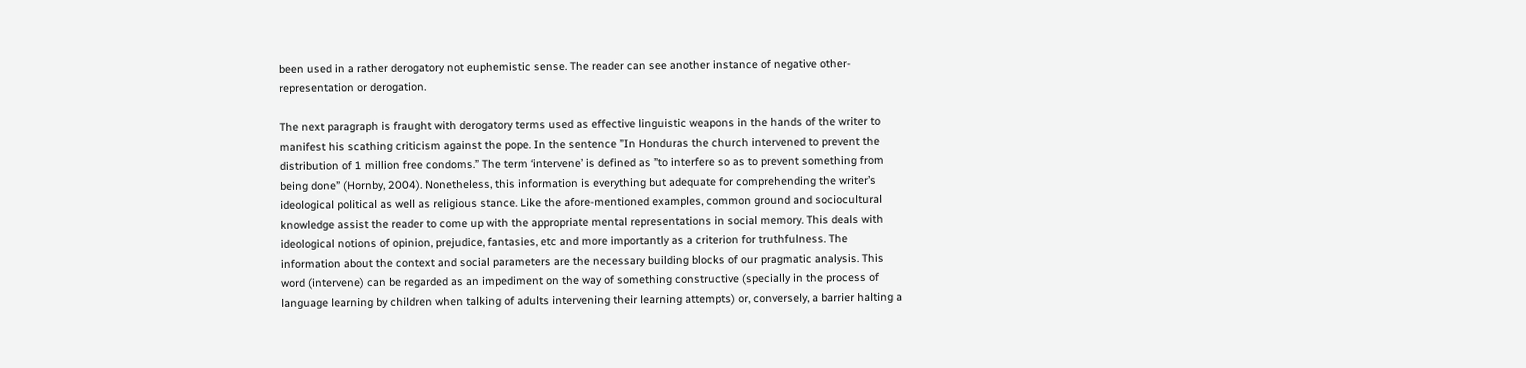been used in a rather derogatory not euphemistic sense. The reader can see another instance of negative other- representation or derogation.

The next paragraph is fraught with derogatory terms used as effective linguistic weapons in the hands of the writer to manifest his scathing criticism against the pope. In the sentence ”In Honduras the church intervened to prevent the distribution of 1 million free condoms.” The term ‘intervene’ is defined as ”to interfere so as to prevent something from being done” (Hornby, 2004). Nonetheless, this information is everything but adequate for comprehending the writer’s ideological political as well as religious stance. Like the afore-mentioned examples, common ground and sociocultural knowledge assist the reader to come up with the appropriate mental representations in social memory. This deals with ideological notions of opinion, prejudice, fantasies, etc and more importantly as a criterion for truthfulness. The information about the context and social parameters are the necessary building blocks of our pragmatic analysis. This word (intervene) can be regarded as an impediment on the way of something constructive (specially in the process of language learning by children when talking of adults intervening their learning attempts) or, conversely, a barrier halting a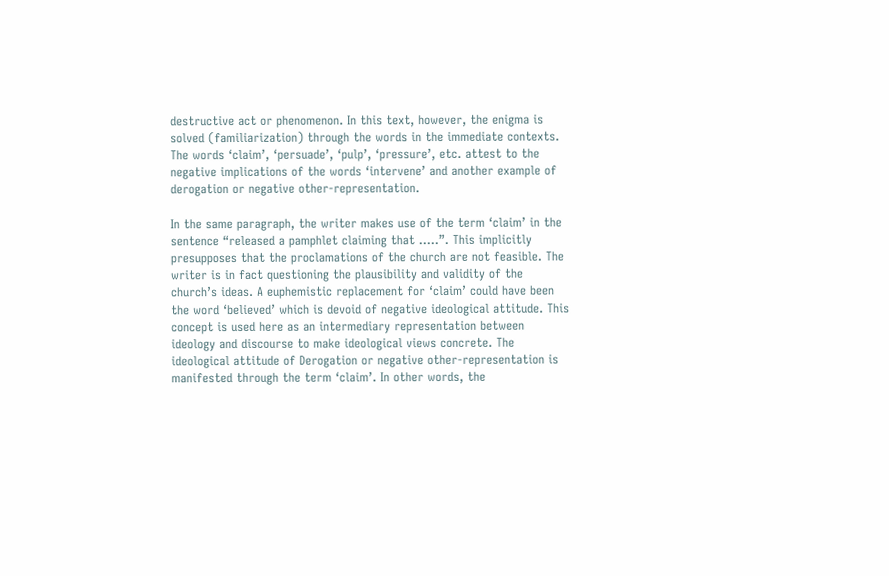destructive act or phenomenon. In this text, however, the enigma is solved (familiarization) through the words in the immediate contexts. The words ‘claim’, ‘persuade’, ‘pulp’, ‘pressure’, etc. attest to the negative implications of the words ‘intervene’ and another example of derogation or negative other-representation.

In the same paragraph, the writer makes use of the term ‘claim’ in the sentence “released a pamphlet claiming that …..”. This implicitly presupposes that the proclamations of the church are not feasible. The writer is in fact questioning the plausibility and validity of the church’s ideas. A euphemistic replacement for ‘claim’ could have been the word ‘believed’ which is devoid of negative ideological attitude. This concept is used here as an intermediary representation between ideology and discourse to make ideological views concrete. The ideological attitude of Derogation or negative other-representation is manifested through the term ‘claim’. In other words, the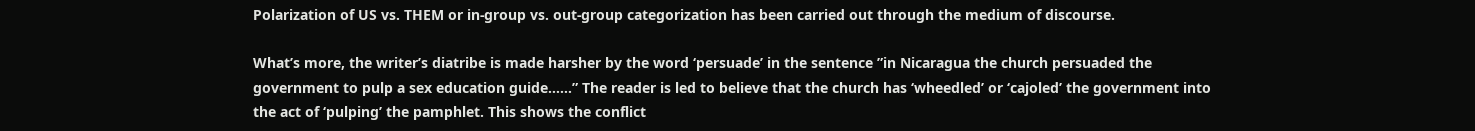Polarization of US vs. THEM or in-group vs. out-group categorization has been carried out through the medium of discourse.

What’s more, the writer’s diatribe is made harsher by the word ‘persuade’ in the sentence ”in Nicaragua the church persuaded the government to pulp a sex education guide……” The reader is led to believe that the church has ‘wheedled’ or ‘cajoled’ the government into the act of ‘pulping’ the pamphlet. This shows the conflict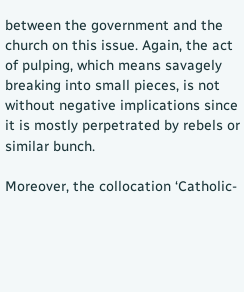between the government and the church on this issue. Again, the act of pulping, which means savagely breaking into small pieces, is not without negative implications since it is mostly perpetrated by rebels or similar bunch.

Moreover, the collocation ‘Catholic-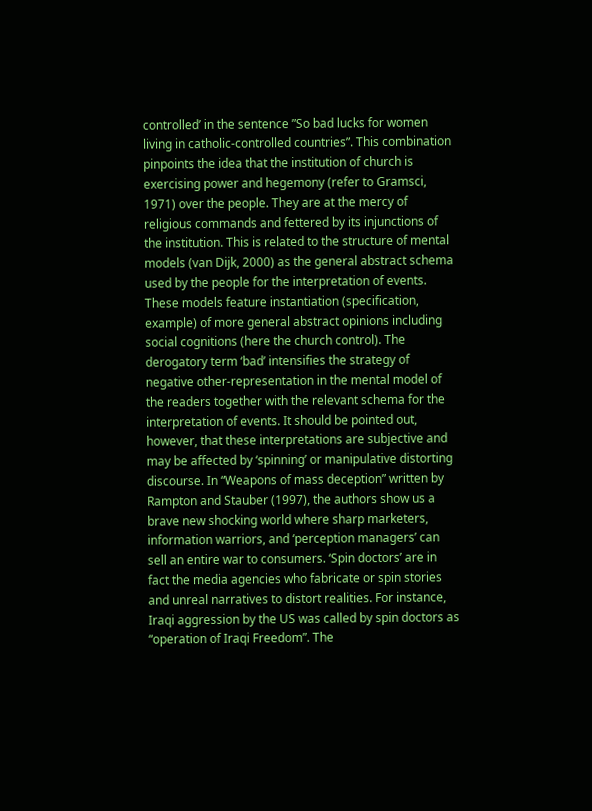controlled’ in the sentence ”So bad lucks for women living in catholic-controlled countries”. This combination pinpoints the idea that the institution of church is exercising power and hegemony (refer to Gramsci, 1971) over the people. They are at the mercy of religious commands and fettered by its injunctions of the institution. This is related to the structure of mental models (van Dijk, 2000) as the general abstract schema used by the people for the interpretation of events. These models feature instantiation (specification, example) of more general abstract opinions including social cognitions (here the church control). The derogatory term ‘bad’ intensifies the strategy of negative other-representation in the mental model of the readers together with the relevant schema for the interpretation of events. It should be pointed out, however, that these interpretations are subjective and may be affected by ‘spinning’ or manipulative distorting discourse. In “Weapons of mass deception” written by Rampton and Stauber (1997), the authors show us a brave new shocking world where sharp marketers, information warriors, and ‘perception managers’ can sell an entire war to consumers. ‘Spin doctors’ are in fact the media agencies who fabricate or spin stories and unreal narratives to distort realities. For instance, Iraqi aggression by the US was called by spin doctors as “operation of Iraqi Freedom”. The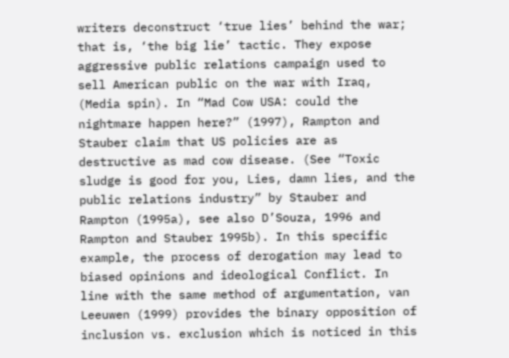writers deconstruct ‘true lies’ behind the war; that is, ‘the big lie’ tactic. They expose aggressive public relations campaign used to sell American public on the war with Iraq, (Media spin). In “Mad Cow USA: could the nightmare happen here?” (1997), Rampton and Stauber claim that US policies are as destructive as mad cow disease. (See “Toxic sludge is good for you, Lies, damn lies, and the public relations industry” by Stauber and Rampton (1995a), see also D’Souza, 1996 and Rampton and Stauber 1995b). In this specific example, the process of derogation may lead to biased opinions and ideological Conflict. In line with the same method of argumentation, van Leeuwen (1999) provides the binary opposition of inclusion vs. exclusion which is noticed in this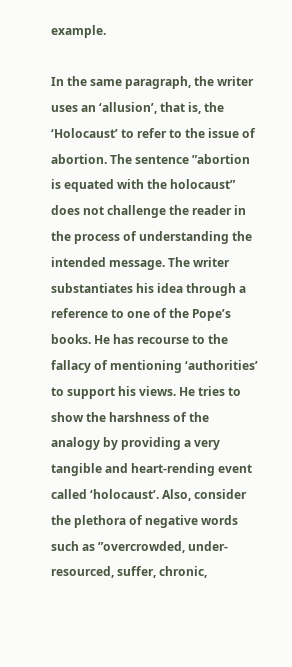example.

In the same paragraph, the writer uses an ‘allusion’, that is, the ‘Holocaust’ to refer to the issue of abortion. The sentence ”abortion is equated with the holocaust” does not challenge the reader in the process of understanding the intended message. The writer substantiates his idea through a reference to one of the Pope’s books. He has recourse to the fallacy of mentioning ‘authorities’ to support his views. He tries to show the harshness of the analogy by providing a very tangible and heart-rending event called ‘holocaust’. Also, consider the plethora of negative words such as ”overcrowded, under-resourced, suffer, chronic,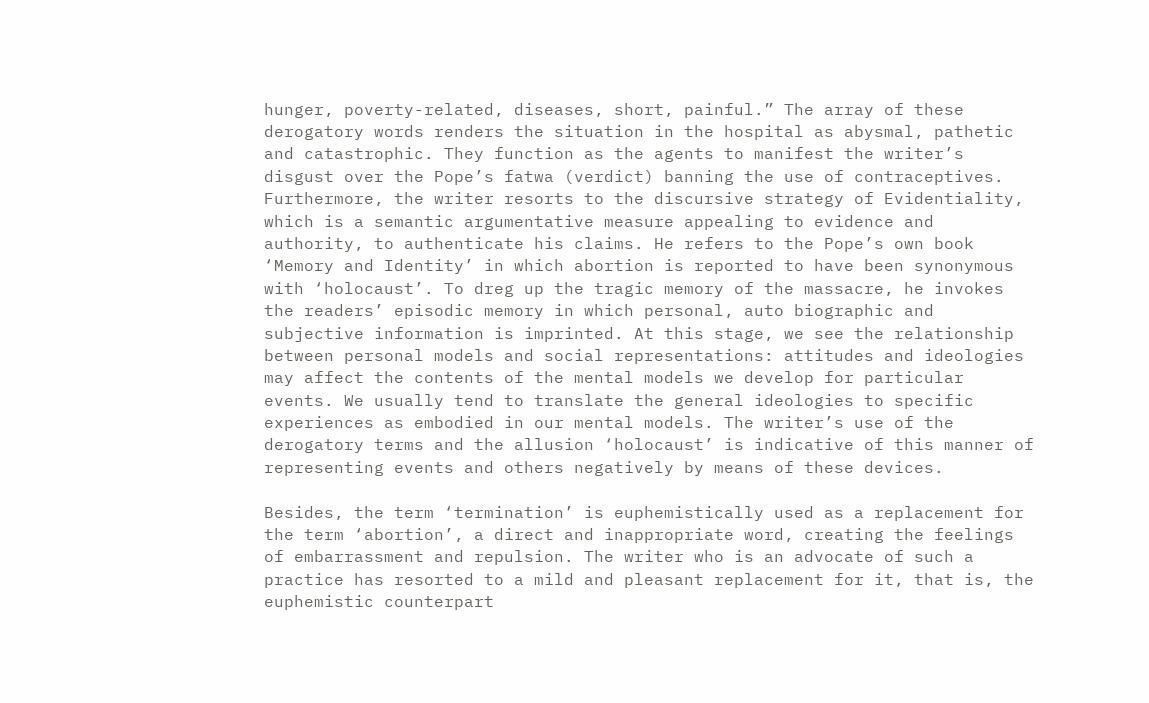hunger, poverty-related, diseases, short, painful.” The array of these derogatory words renders the situation in the hospital as abysmal, pathetic and catastrophic. They function as the agents to manifest the writer’s disgust over the Pope’s fatwa (verdict) banning the use of contraceptives. Furthermore, the writer resorts to the discursive strategy of Evidentiality, which is a semantic argumentative measure appealing to evidence and authority, to authenticate his claims. He refers to the Pope’s own book ‘Memory and Identity’ in which abortion is reported to have been synonymous with ‘holocaust’. To dreg up the tragic memory of the massacre, he invokes the readers’ episodic memory in which personal, auto biographic and subjective information is imprinted. At this stage, we see the relationship between personal models and social representations: attitudes and ideologies may affect the contents of the mental models we develop for particular events. We usually tend to translate the general ideologies to specific experiences as embodied in our mental models. The writer’s use of the derogatory terms and the allusion ‘holocaust’ is indicative of this manner of representing events and others negatively by means of these devices.

Besides, the term ‘termination’ is euphemistically used as a replacement for the term ‘abortion’, a direct and inappropriate word, creating the feelings of embarrassment and repulsion. The writer who is an advocate of such a practice has resorted to a mild and pleasant replacement for it, that is, the euphemistic counterpart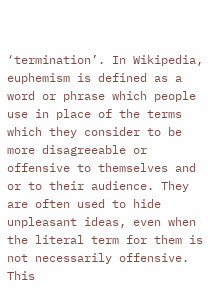‘termination’. In Wikipedia, euphemism is defined as a word or phrase which people use in place of the terms which they consider to be more disagreeable or offensive to themselves and or to their audience. They are often used to hide unpleasant ideas, even when the literal term for them is not necessarily offensive. This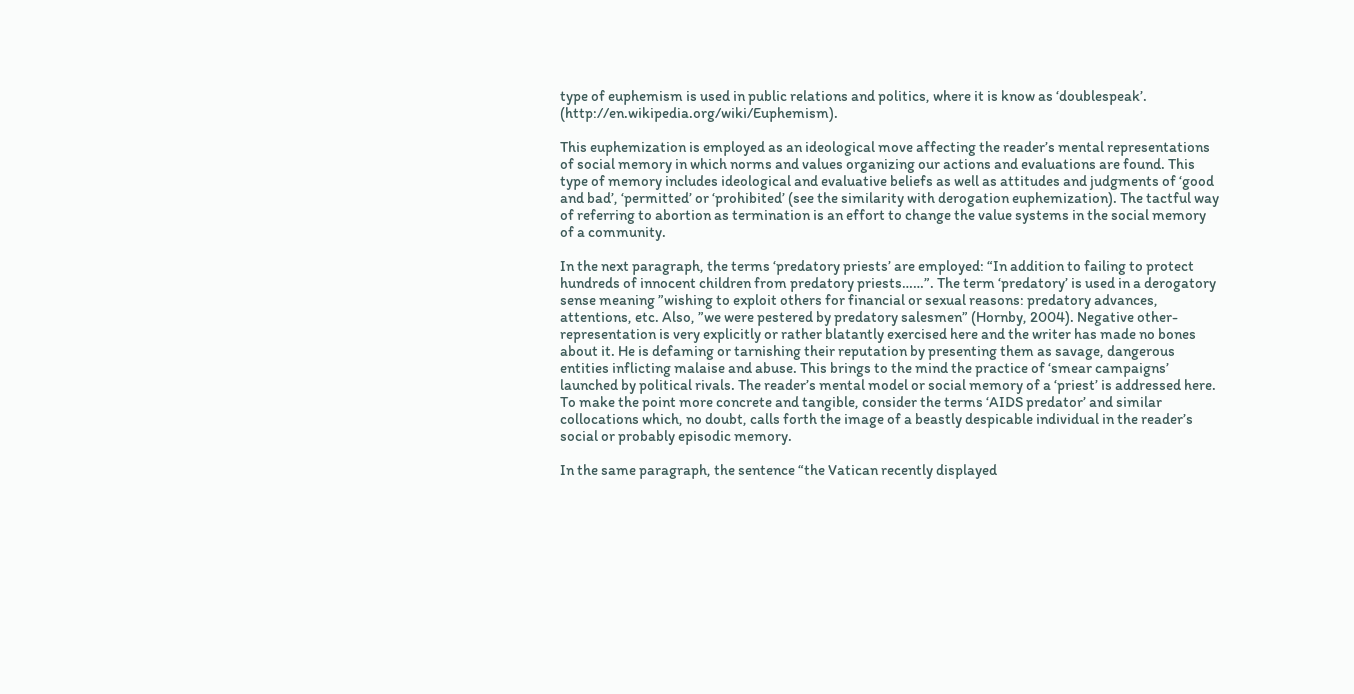type of euphemism is used in public relations and politics, where it is know as ‘doublespeak’. (http://en.wikipedia.org/wiki/Euphemism).

This euphemization is employed as an ideological move affecting the reader’s mental representations of social memory in which norms and values organizing our actions and evaluations are found. This type of memory includes ideological and evaluative beliefs as well as attitudes and judgments of ‘good and bad’, ‘permitted’ or ‘prohibited’ (see the similarity with derogation euphemization). The tactful way of referring to abortion as termination is an effort to change the value systems in the social memory of a community.

In the next paragraph, the terms ‘predatory priests’ are employed: “In addition to failing to protect hundreds of innocent children from predatory priests……”. The term ‘predatory’ is used in a derogatory sense meaning ”wishing to exploit others for financial or sexual reasons: predatory advances, attentions, etc. Also, ”we were pestered by predatory salesmen” (Hornby, 2004). Negative other-representation is very explicitly or rather blatantly exercised here and the writer has made no bones about it. He is defaming or tarnishing their reputation by presenting them as savage, dangerous entities inflicting malaise and abuse. This brings to the mind the practice of ‘smear campaigns’ launched by political rivals. The reader’s mental model or social memory of a ‘priest’ is addressed here. To make the point more concrete and tangible, consider the terms ‘AIDS predator’ and similar collocations which, no doubt, calls forth the image of a beastly despicable individual in the reader’s social or probably episodic memory.

In the same paragraph, the sentence “the Vatican recently displayed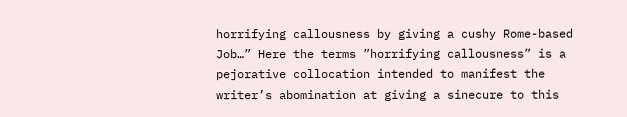horrifying callousness by giving a cushy Rome-based Job…” Here the terms ”horrifying callousness” is a pejorative collocation intended to manifest the writer’s abomination at giving a sinecure to this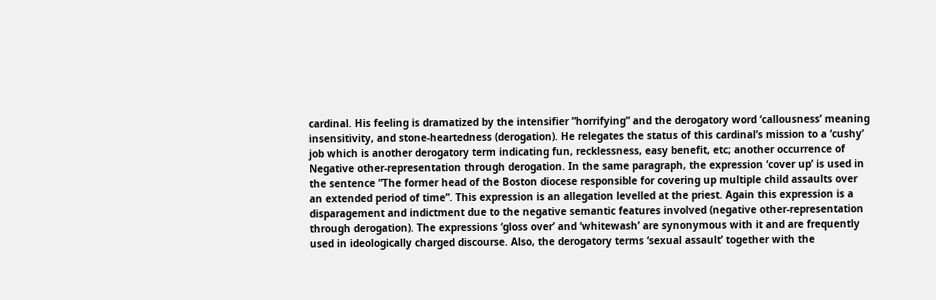cardinal. His feeling is dramatized by the intensifier ”horrifying” and the derogatory word ‘callousness’ meaning insensitivity, and stone-heartedness (derogation). He relegates the status of this cardinal’s mission to a ‘cushy’ job which is another derogatory term indicating fun, recklessness, easy benefit, etc; another occurrence of Negative other-representation through derogation. In the same paragraph, the expression ‘cover up’ is used in the sentence ”The former head of the Boston diocese responsible for covering up multiple child assaults over an extended period of time”. This expression is an allegation levelled at the priest. Again this expression is a disparagement and indictment due to the negative semantic features involved (negative other-representation through derogation). The expressions ‘gloss over’ and ‘whitewash’ are synonymous with it and are frequently used in ideologically charged discourse. Also, the derogatory terms ‘sexual assault’ together with the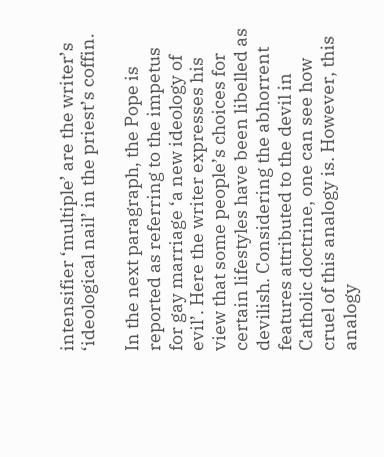intensifier ‘multiple’ are the writer’s ‘ideological nail’ in the priest’s coffin.

In the next paragraph, the Pope is reported as referring to the impetus for gay marriage ‘a new ideology of evil’. Here the writer expresses his view that some people’s choices for certain lifestyles have been libelled as devilish. Considering the abhorrent features attributed to the devil in Catholic doctrine, one can see how cruel of this analogy is. However, this analogy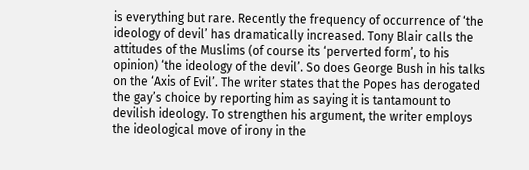is everything but rare. Recently the frequency of occurrence of ‘the ideology of devil’ has dramatically increased. Tony Blair calls the attitudes of the Muslims (of course its ‘perverted form’, to his opinion) ‘the ideology of the devil’. So does George Bush in his talks on the ‘Axis of Evil’. The writer states that the Popes has derogated the gay’s choice by reporting him as saying it is tantamount to devilish ideology. To strengthen his argument, the writer employs the ideological move of irony in the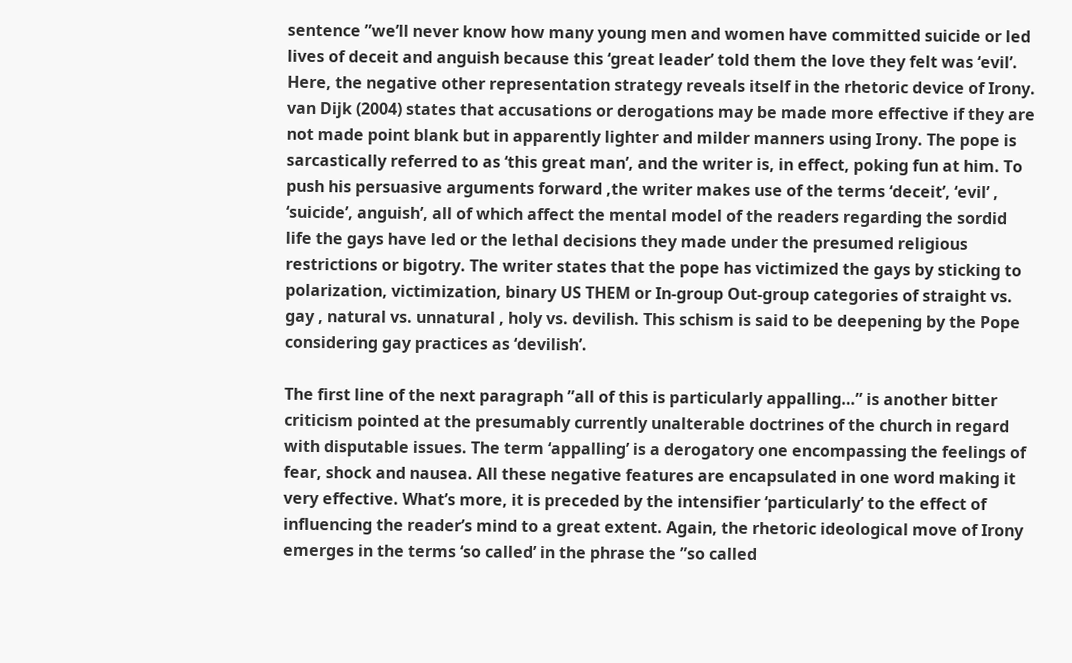sentence ”we’ll never know how many young men and women have committed suicide or led lives of deceit and anguish because this ‘great leader’ told them the love they felt was ‘evil’. Here, the negative other representation strategy reveals itself in the rhetoric device of Irony. van Dijk (2004) states that accusations or derogations may be made more effective if they are not made point blank but in apparently lighter and milder manners using Irony. The pope is sarcastically referred to as ‘this great man’, and the writer is, in effect, poking fun at him. To push his persuasive arguments forward ,the writer makes use of the terms ‘deceit’, ‘evil’ , ‘suicide’, anguish’, all of which affect the mental model of the readers regarding the sordid life the gays have led or the lethal decisions they made under the presumed religious restrictions or bigotry. The writer states that the pope has victimized the gays by sticking to polarization, victimization, binary US THEM or In-group Out-group categories of straight vs. gay , natural vs. unnatural , holy vs. devilish. This schism is said to be deepening by the Pope considering gay practices as ‘devilish’.

The first line of the next paragraph ”all of this is particularly appalling…” is another bitter criticism pointed at the presumably currently unalterable doctrines of the church in regard with disputable issues. The term ‘appalling’ is a derogatory one encompassing the feelings of fear, shock and nausea. All these negative features are encapsulated in one word making it very effective. What’s more, it is preceded by the intensifier ‘particularly’ to the effect of influencing the reader’s mind to a great extent. Again, the rhetoric ideological move of Irony emerges in the terms ‘so called’ in the phrase the ”so called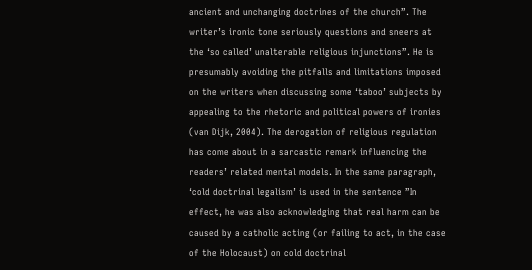ancient and unchanging doctrines of the church”. The writer’s ironic tone seriously questions and sneers at the ‘so called’ unalterable religious injunctions”. He is presumably avoiding the pitfalls and limitations imposed on the writers when discussing some ‘taboo’ subjects by appealing to the rhetoric and political powers of ironies (van Dijk, 2004). The derogation of religious regulation has come about in a sarcastic remark influencing the readers’ related mental models. In the same paragraph, ‘cold doctrinal legalism’ is used in the sentence ”In effect, he was also acknowledging that real harm can be caused by a catholic acting (or failing to act, in the case of the Holocaust) on cold doctrinal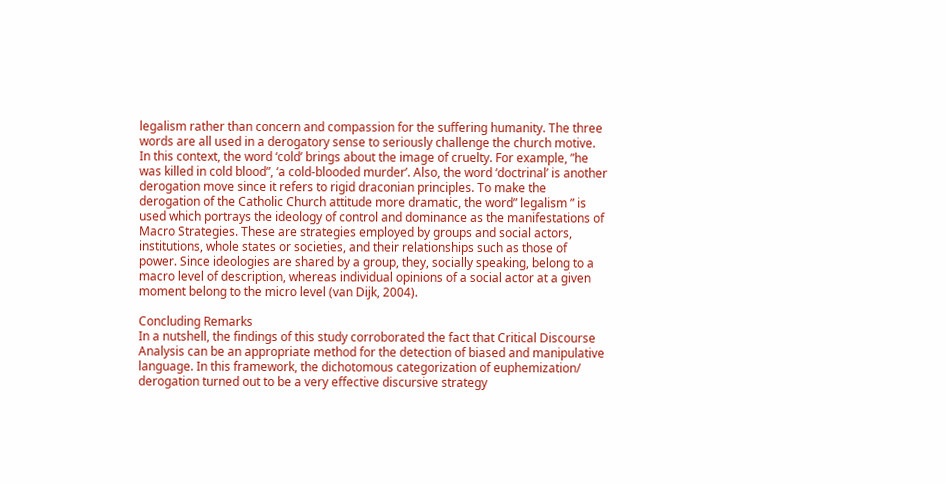legalism rather than concern and compassion for the suffering humanity. The three words are all used in a derogatory sense to seriously challenge the church motive. In this context, the word ‘cold’ brings about the image of cruelty. For example, ”he was killed in cold blood”, ‘a cold-blooded murder’. Also, the word ‘doctrinal’ is another derogation move since it refers to rigid draconian principles. To make the derogation of the Catholic Church attitude more dramatic, the word” legalism ” is used which portrays the ideology of control and dominance as the manifestations of Macro Strategies. These are strategies employed by groups and social actors, institutions, whole states or societies, and their relationships such as those of power. Since ideologies are shared by a group, they, socially speaking, belong to a macro level of description, whereas individual opinions of a social actor at a given moment belong to the micro level (van Dijk, 2004).

Concluding Remarks
In a nutshell, the findings of this study corroborated the fact that Critical Discourse Analysis can be an appropriate method for the detection of biased and manipulative language. In this framework, the dichotomous categorization of euphemization/ derogation turned out to be a very effective discursive strategy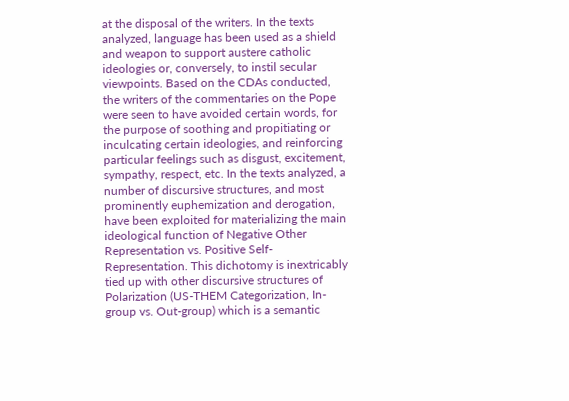at the disposal of the writers. In the texts analyzed, language has been used as a shield and weapon to support austere catholic ideologies or, conversely, to instil secular viewpoints. Based on the CDAs conducted, the writers of the commentaries on the Pope were seen to have avoided certain words, for the purpose of soothing and propitiating or inculcating certain ideologies, and reinforcing particular feelings such as disgust, excitement, sympathy, respect, etc. In the texts analyzed, a number of discursive structures, and most prominently euphemization and derogation, have been exploited for materializing the main ideological function of Negative Other Representation vs. Positive Self- Representation. This dichotomy is inextricably tied up with other discursive structures of Polarization (US-THEM Categorization, In-group vs. Out-group) which is a semantic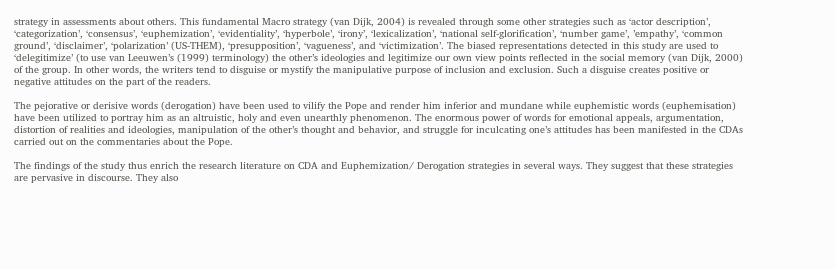strategy in assessments about others. This fundamental Macro strategy (van Dijk, 2004) is revealed through some other strategies such as ‘actor description’, ‘categorization’, ‘consensus’, ‘euphemization’, ‘evidentiality’, ‘hyperbole’, ‘irony’, ‘lexicalization’, ‘national self-glorification’, ‘number game’, ’empathy’, ‘common ground’, ‘disclaimer’, ‘polarization’ (US-THEM), ‘presupposition’, ‘vagueness’, and ‘victimization’. The biased representations detected in this study are used to ‘delegitimize’ (to use van Leeuwen’s (1999) terminology) the other’s ideologies and legitimize our own view points reflected in the social memory (van Dijk, 2000) of the group. In other words, the writers tend to disguise or mystify the manipulative purpose of inclusion and exclusion. Such a disguise creates positive or negative attitudes on the part of the readers.

The pejorative or derisive words (derogation) have been used to vilify the Pope and render him inferior and mundane while euphemistic words (euphemisation) have been utilized to portray him as an altruistic, holy and even unearthly phenomenon. The enormous power of words for emotional appeals, argumentation, distortion of realities and ideologies, manipulation of the other’s thought and behavior, and struggle for inculcating one’s attitudes has been manifested in the CDAs carried out on the commentaries about the Pope.

The findings of the study thus enrich the research literature on CDA and Euphemization/ Derogation strategies in several ways. They suggest that these strategies are pervasive in discourse. They also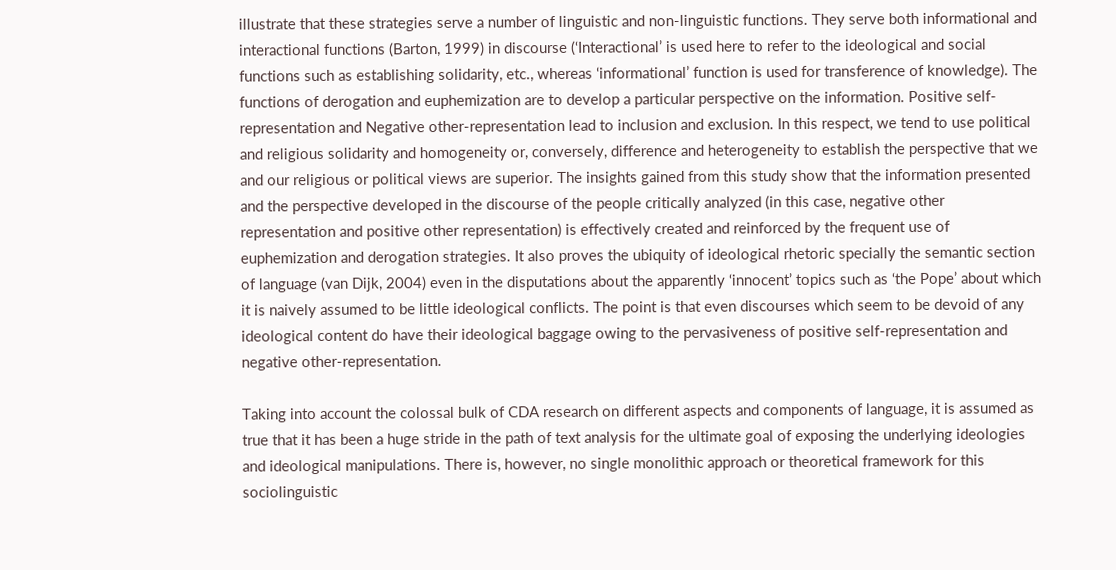illustrate that these strategies serve a number of linguistic and non-linguistic functions. They serve both informational and interactional functions (Barton, 1999) in discourse (‘Interactional’ is used here to refer to the ideological and social functions such as establishing solidarity, etc., whereas ‘informational’ function is used for transference of knowledge). The functions of derogation and euphemization are to develop a particular perspective on the information. Positive self-representation and Negative other-representation lead to inclusion and exclusion. In this respect, we tend to use political and religious solidarity and homogeneity or, conversely, difference and heterogeneity to establish the perspective that we and our religious or political views are superior. The insights gained from this study show that the information presented and the perspective developed in the discourse of the people critically analyzed (in this case, negative other representation and positive other representation) is effectively created and reinforced by the frequent use of euphemization and derogation strategies. It also proves the ubiquity of ideological rhetoric specially the semantic section of language (van Dijk, 2004) even in the disputations about the apparently ‘innocent’ topics such as ‘the Pope’ about which it is naively assumed to be little ideological conflicts. The point is that even discourses which seem to be devoid of any ideological content do have their ideological baggage owing to the pervasiveness of positive self-representation and negative other-representation.

Taking into account the colossal bulk of CDA research on different aspects and components of language, it is assumed as true that it has been a huge stride in the path of text analysis for the ultimate goal of exposing the underlying ideologies and ideological manipulations. There is, however, no single monolithic approach or theoretical framework for this sociolinguistic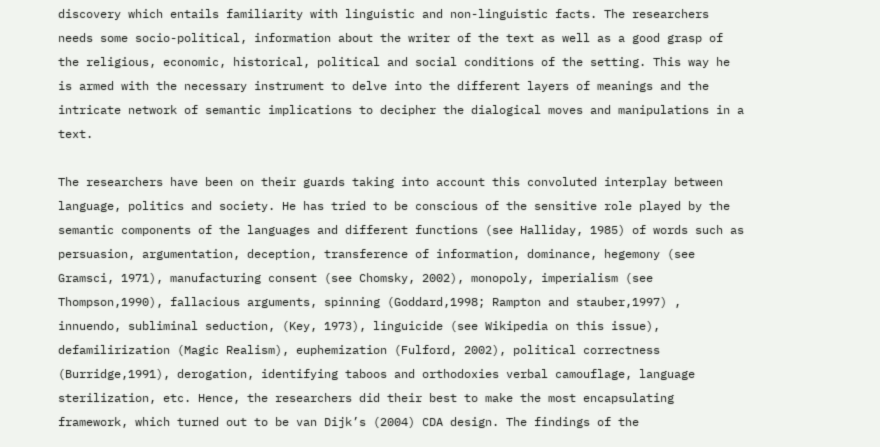discovery which entails familiarity with linguistic and non-linguistic facts. The researchers needs some socio-political, information about the writer of the text as well as a good grasp of the religious, economic, historical, political and social conditions of the setting. This way he is armed with the necessary instrument to delve into the different layers of meanings and the intricate network of semantic implications to decipher the dialogical moves and manipulations in a text.

The researchers have been on their guards taking into account this convoluted interplay between language, politics and society. He has tried to be conscious of the sensitive role played by the semantic components of the languages and different functions (see Halliday, 1985) of words such as persuasion, argumentation, deception, transference of information, dominance, hegemony (see Gramsci, 1971), manufacturing consent (see Chomsky, 2002), monopoly, imperialism (see Thompson,1990), fallacious arguments, spinning (Goddard,1998; Rampton and stauber,1997) , innuendo, subliminal seduction, (Key, 1973), linguicide (see Wikipedia on this issue), defamilirization (Magic Realism), euphemization (Fulford, 2002), political correctness (Burridge,1991), derogation, identifying taboos and orthodoxies verbal camouflage, language sterilization, etc. Hence, the researchers did their best to make the most encapsulating framework, which turned out to be van Dijk’s (2004) CDA design. The findings of the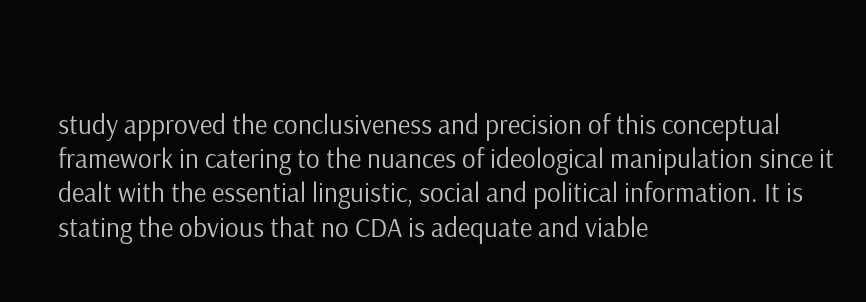study approved the conclusiveness and precision of this conceptual framework in catering to the nuances of ideological manipulation since it dealt with the essential linguistic, social and political information. It is stating the obvious that no CDA is adequate and viable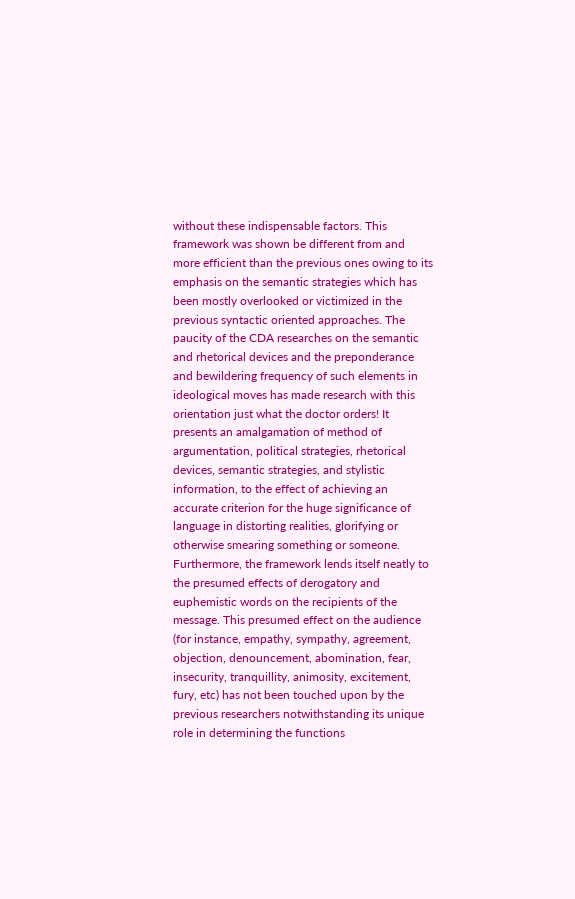without these indispensable factors. This framework was shown be different from and more efficient than the previous ones owing to its emphasis on the semantic strategies which has been mostly overlooked or victimized in the previous syntactic oriented approaches. The paucity of the CDA researches on the semantic and rhetorical devices and the preponderance and bewildering frequency of such elements in ideological moves has made research with this orientation just what the doctor orders! It presents an amalgamation of method of argumentation, political strategies, rhetorical devices, semantic strategies, and stylistic information, to the effect of achieving an accurate criterion for the huge significance of language in distorting realities, glorifying or otherwise smearing something or someone. Furthermore, the framework lends itself neatly to the presumed effects of derogatory and euphemistic words on the recipients of the message. This presumed effect on the audience (for instance, empathy, sympathy, agreement, objection, denouncement, abomination, fear, insecurity, tranquillity, animosity, excitement, fury, etc) has not been touched upon by the previous researchers notwithstanding its unique role in determining the functions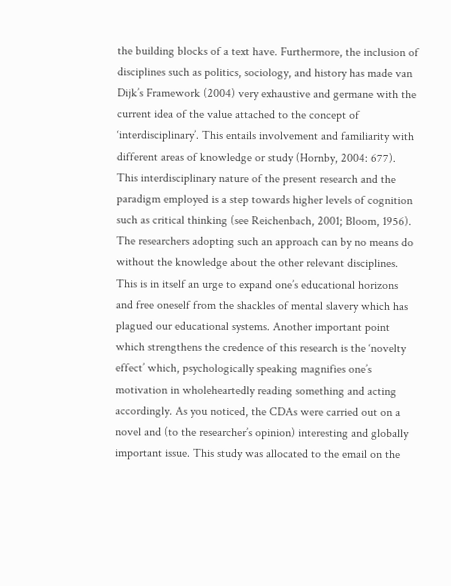the building blocks of a text have. Furthermore, the inclusion of disciplines such as politics, sociology, and history has made van Dijk’s Framework (2004) very exhaustive and germane with the current idea of the value attached to the concept of ‘interdisciplinary’. This entails involvement and familiarity with different areas of knowledge or study (Hornby, 2004: 677). This interdisciplinary nature of the present research and the paradigm employed is a step towards higher levels of cognition such as critical thinking (see Reichenbach, 2001; Bloom, 1956). The researchers adopting such an approach can by no means do without the knowledge about the other relevant disciplines. This is in itself an urge to expand one’s educational horizons and free oneself from the shackles of mental slavery which has plagued our educational systems. Another important point which strengthens the credence of this research is the ‘novelty effect’ which, psychologically speaking magnifies one’s motivation in wholeheartedly reading something and acting accordingly. As you noticed, the CDAs were carried out on a novel and (to the researcher’s opinion) interesting and globally important issue. This study was allocated to the email on the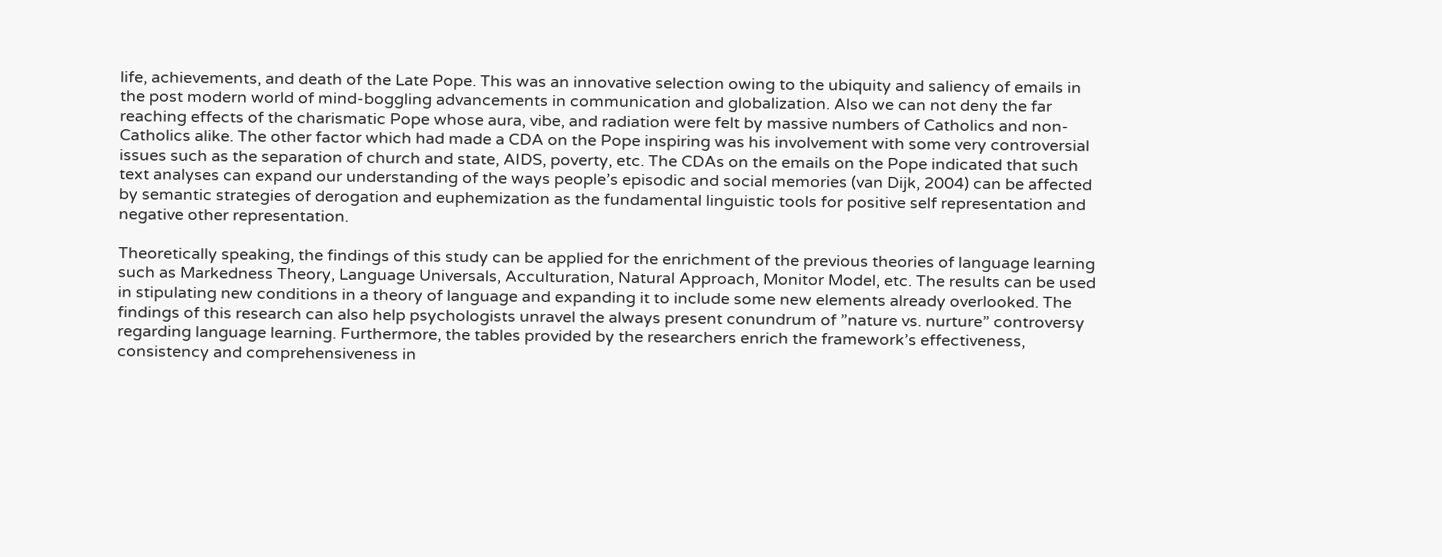life, achievements, and death of the Late Pope. This was an innovative selection owing to the ubiquity and saliency of emails in the post modern world of mind-boggling advancements in communication and globalization. Also we can not deny the far reaching effects of the charismatic Pope whose aura, vibe, and radiation were felt by massive numbers of Catholics and non-Catholics alike. The other factor which had made a CDA on the Pope inspiring was his involvement with some very controversial issues such as the separation of church and state, AIDS, poverty, etc. The CDAs on the emails on the Pope indicated that such text analyses can expand our understanding of the ways people’s episodic and social memories (van Dijk, 2004) can be affected by semantic strategies of derogation and euphemization as the fundamental linguistic tools for positive self representation and negative other representation.

Theoretically speaking, the findings of this study can be applied for the enrichment of the previous theories of language learning such as Markedness Theory, Language Universals, Acculturation, Natural Approach, Monitor Model, etc. The results can be used in stipulating new conditions in a theory of language and expanding it to include some new elements already overlooked. The findings of this research can also help psychologists unravel the always present conundrum of ”nature vs. nurture” controversy regarding language learning. Furthermore, the tables provided by the researchers enrich the framework’s effectiveness, consistency and comprehensiveness in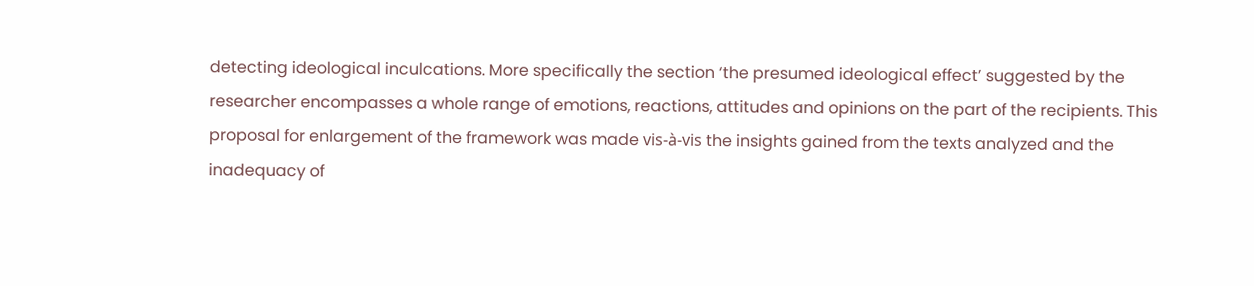detecting ideological inculcations. More specifically the section ‘the presumed ideological effect’ suggested by the researcher encompasses a whole range of emotions, reactions, attitudes and opinions on the part of the recipients. This proposal for enlargement of the framework was made vis-à-vis the insights gained from the texts analyzed and the inadequacy of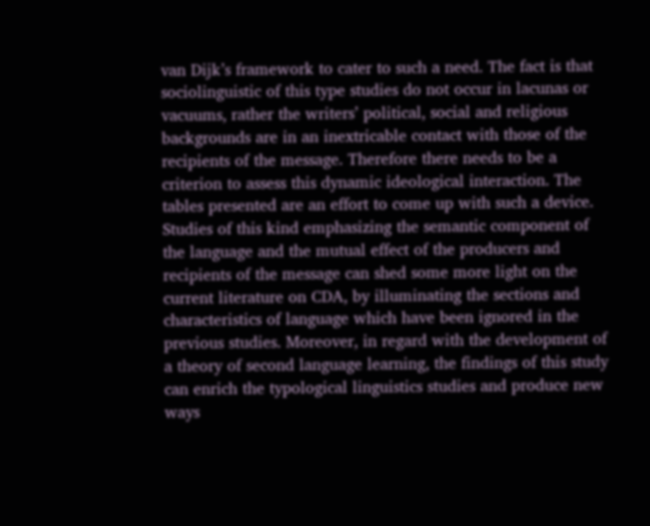van Dijk’s framework to cater to such a need. The fact is that sociolinguistic of this type studies do not occur in lacunas or vacuums, rather the writers’ political, social and religious backgrounds are in an inextricable contact with those of the recipients of the message. Therefore there needs to be a criterion to assess this dynamic ideological interaction. The tables presented are an effort to come up with such a device. Studies of this kind emphasizing the semantic component of the language and the mutual effect of the producers and recipients of the message can shed some more light on the current literature on CDA, by illuminating the sections and characteristics of language which have been ignored in the previous studies. Moreover, in regard with the development of a theory of second language learning, the findings of this study can enrich the typological linguistics studies and produce new ways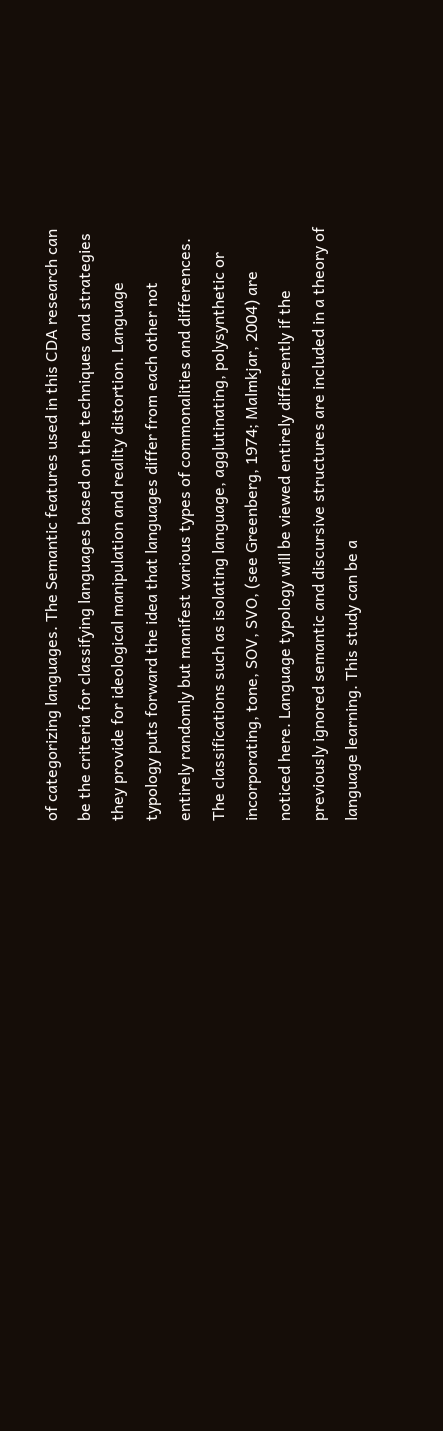of categorizing languages. The Semantic features used in this CDA research can be the criteria for classifying languages based on the techniques and strategies they provide for ideological manipulation and reality distortion. Language typology puts forward the idea that languages differ from each other not entirely randomly but manifest various types of commonalities and differences. The classifications such as isolating language, agglutinating, polysynthetic or incorporating, tone, SOV, SVO, (see Greenberg, 1974; Malmkjar, 2004) are noticed here. Language typology will be viewed entirely differently if the previously ignored semantic and discursive structures are included in a theory of language learning. This study can be a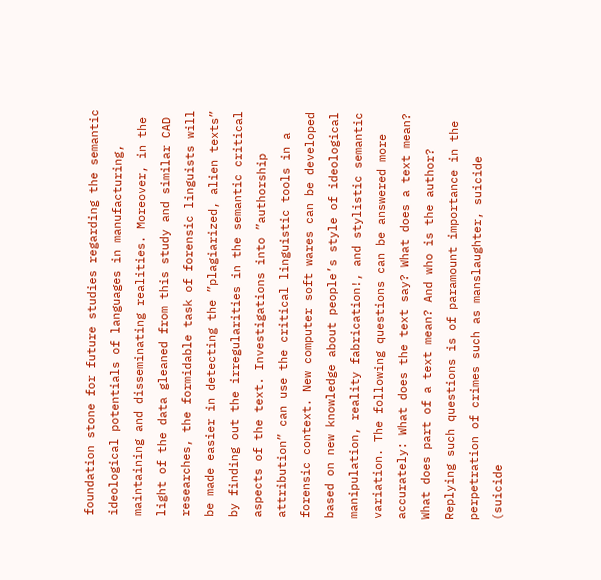foundation stone for future studies regarding the semantic ideological potentials of languages in manufacturing, maintaining and disseminating realities. Moreover, in the light of the data gleaned from this study and similar CAD researches, the formidable task of forensic linguists will be made easier in detecting the ”plagiarized, alien texts” by finding out the irregularities in the semantic critical aspects of the text. Investigations into ”authorship attribution” can use the critical linguistic tools in a forensic context. New computer soft wares can be developed based on new knowledge about people’s style of ideological manipulation, reality fabrication!, and stylistic semantic variation. The following questions can be answered more accurately: What does the text say? What does a text mean? What does part of a text mean? And who is the author? Replying such questions is of paramount importance in the perpetration of crimes such as manslaughter, suicide (suicide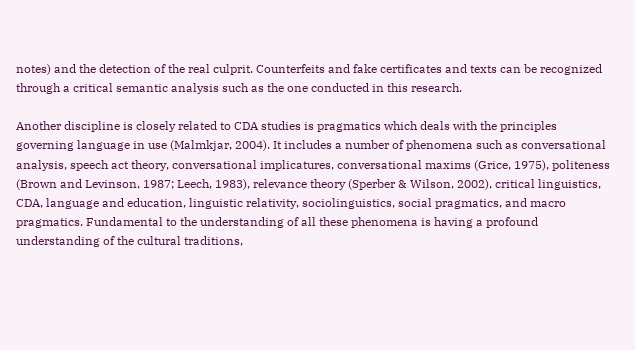notes) and the detection of the real culprit. Counterfeits and fake certificates and texts can be recognized through a critical semantic analysis such as the one conducted in this research.

Another discipline is closely related to CDA studies is pragmatics which deals with the principles governing language in use (Malmkjar, 2004). It includes a number of phenomena such as conversational analysis, speech act theory, conversational implicatures, conversational maxims (Grice, 1975), politeness (Brown and Levinson, 1987; Leech, 1983), relevance theory (Sperber & Wilson, 2002), critical linguistics, CDA, language and education, linguistic relativity, sociolinguistics, social pragmatics, and macro pragmatics. Fundamental to the understanding of all these phenomena is having a profound understanding of the cultural traditions,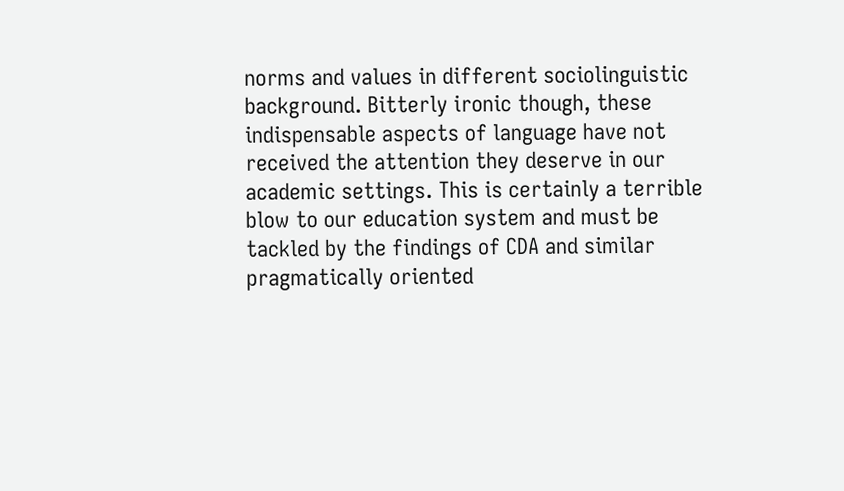norms and values in different sociolinguistic background. Bitterly ironic though, these indispensable aspects of language have not received the attention they deserve in our academic settings. This is certainly a terrible blow to our education system and must be tackled by the findings of CDA and similar pragmatically oriented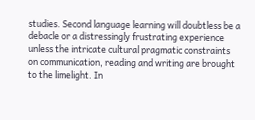studies. Second language learning will doubtless be a debacle or a distressingly frustrating experience unless the intricate cultural pragmatic constraints on communication, reading and writing are brought to the limelight. In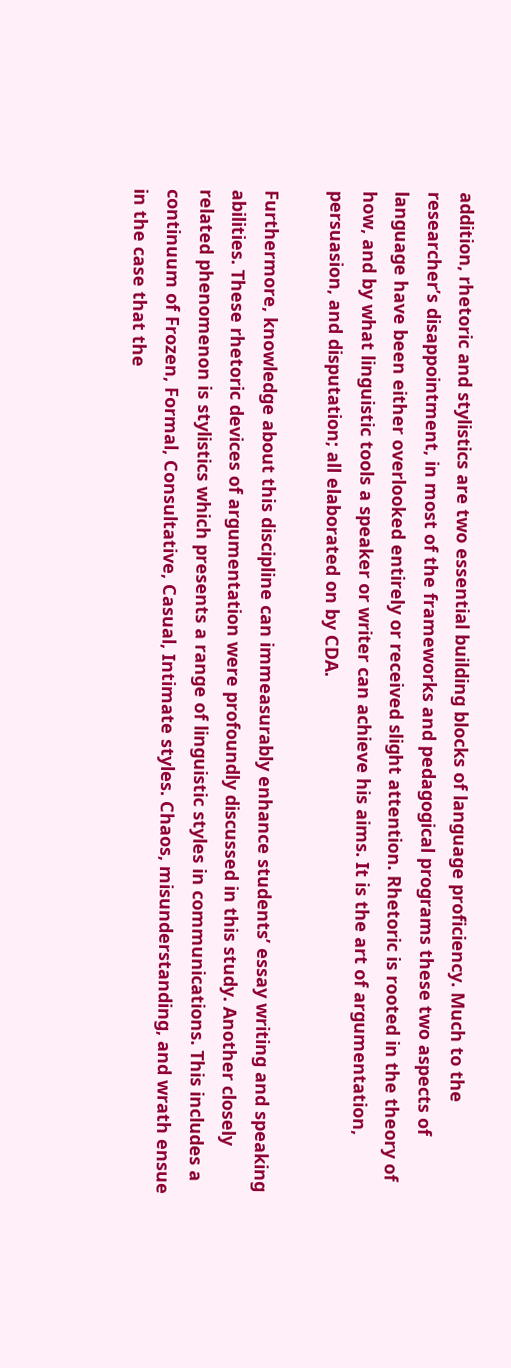addition, rhetoric and stylistics are two essential building blocks of language proficiency. Much to the researcher’s disappointment, in most of the frameworks and pedagogical programs these two aspects of language have been either overlooked entirely or received slight attention. Rhetoric is rooted in the theory of how, and by what linguistic tools a speaker or writer can achieve his aims. It is the art of argumentation, persuasion, and disputation; all elaborated on by CDA.

Furthermore, knowledge about this discipline can immeasurably enhance students’ essay writing and speaking abilities. These rhetoric devices of argumentation were profoundly discussed in this study. Another closely related phenomenon is stylistics which presents a range of linguistic styles in communications. This includes a continuum of Frozen, Formal, Consultative, Casual, Intimate styles. Chaos, misunderstanding, and wrath ensue in the case that the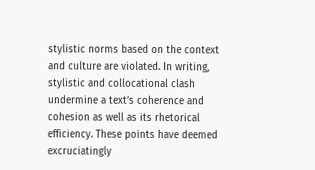stylistic norms based on the context and culture are violated. In writing, stylistic and collocational clash undermine a text’s coherence and cohesion as well as its rhetorical efficiency. These points have deemed excruciatingly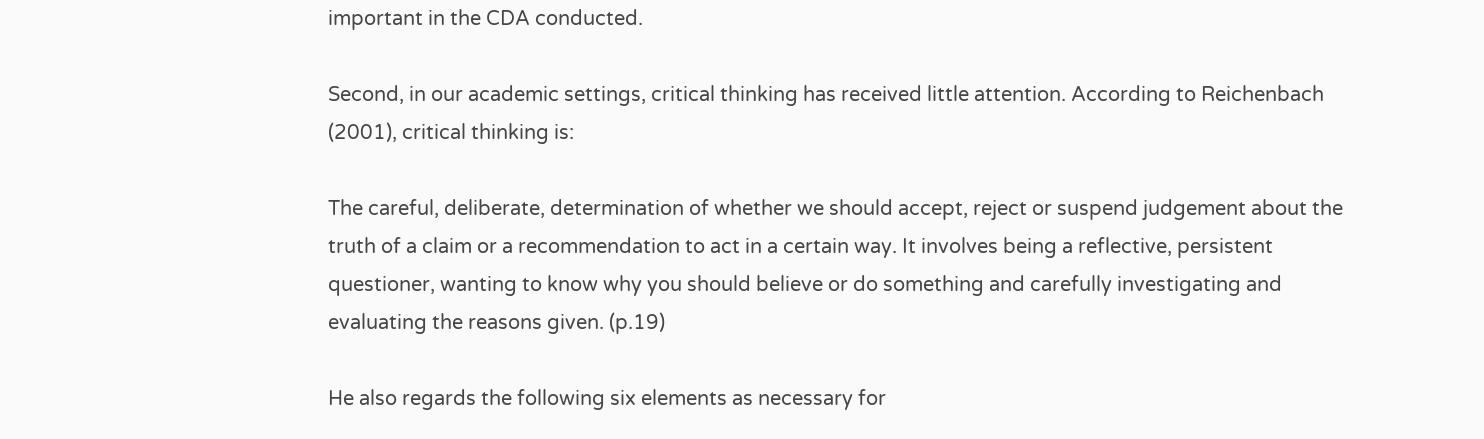important in the CDA conducted.

Second, in our academic settings, critical thinking has received little attention. According to Reichenbach (2001), critical thinking is:

The careful, deliberate, determination of whether we should accept, reject or suspend judgement about the truth of a claim or a recommendation to act in a certain way. It involves being a reflective, persistent questioner, wanting to know why you should believe or do something and carefully investigating and evaluating the reasons given. (p.19)

He also regards the following six elements as necessary for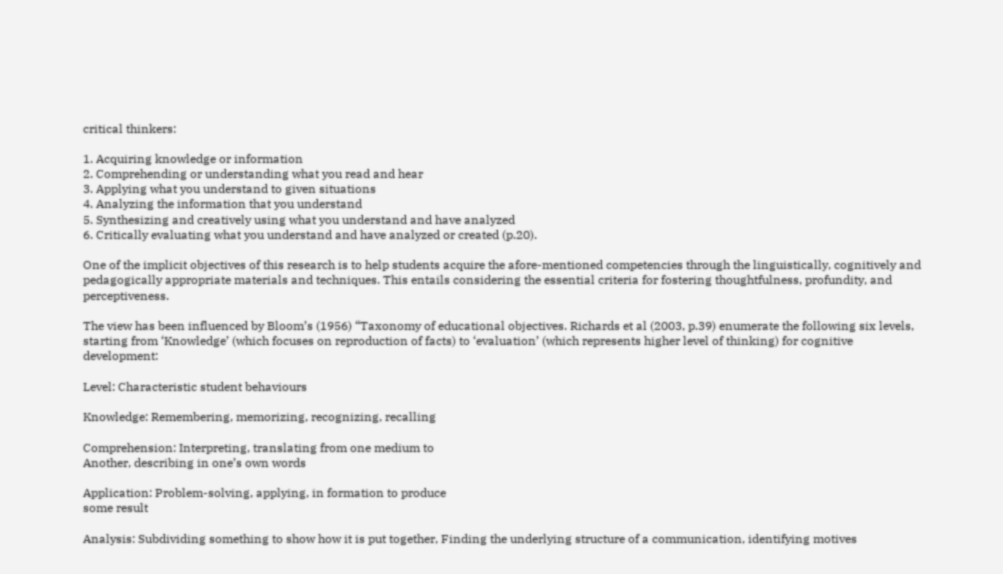critical thinkers:

1. Acquiring knowledge or information
2. Comprehending or understanding what you read and hear
3. Applying what you understand to given situations
4. Analyzing the information that you understand
5. Synthesizing and creatively using what you understand and have analyzed
6. Critically evaluating what you understand and have analyzed or created (p.20).

One of the implicit objectives of this research is to help students acquire the afore-mentioned competencies through the linguistically, cognitively and pedagogically appropriate materials and techniques. This entails considering the essential criteria for fostering thoughtfulness, profundity, and perceptiveness.

The view has been influenced by Bloom’s (1956) “Taxonomy of educational objectives. Richards et al (2003, p.39) enumerate the following six levels, starting from ‘Knowledge’ (which focuses on reproduction of facts) to ‘evaluation’ (which represents higher level of thinking) for cognitive development:

Level: Characteristic student behaviours

Knowledge: Remembering, memorizing, recognizing, recalling

Comprehension: Interpreting, translating from one medium to
Another, describing in one’s own words

Application: Problem-solving, applying, in formation to produce
some result

Analysis: Subdividing something to show how it is put together, Finding the underlying structure of a communication, identifying motives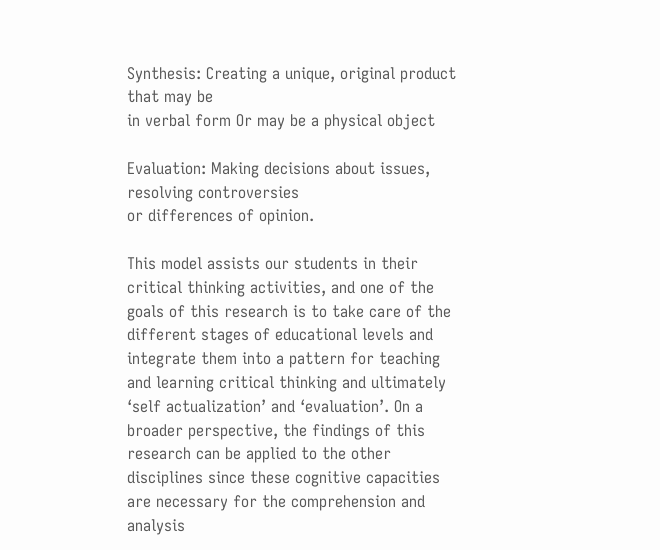Synthesis: Creating a unique, original product that may be
in verbal form Or may be a physical object

Evaluation: Making decisions about issues, resolving controversies
or differences of opinion.

This model assists our students in their critical thinking activities, and one of the goals of this research is to take care of the different stages of educational levels and integrate them into a pattern for teaching and learning critical thinking and ultimately ‘self actualization’ and ‘evaluation’. On a broader perspective, the findings of this research can be applied to the other disciplines since these cognitive capacities are necessary for the comprehension and analysis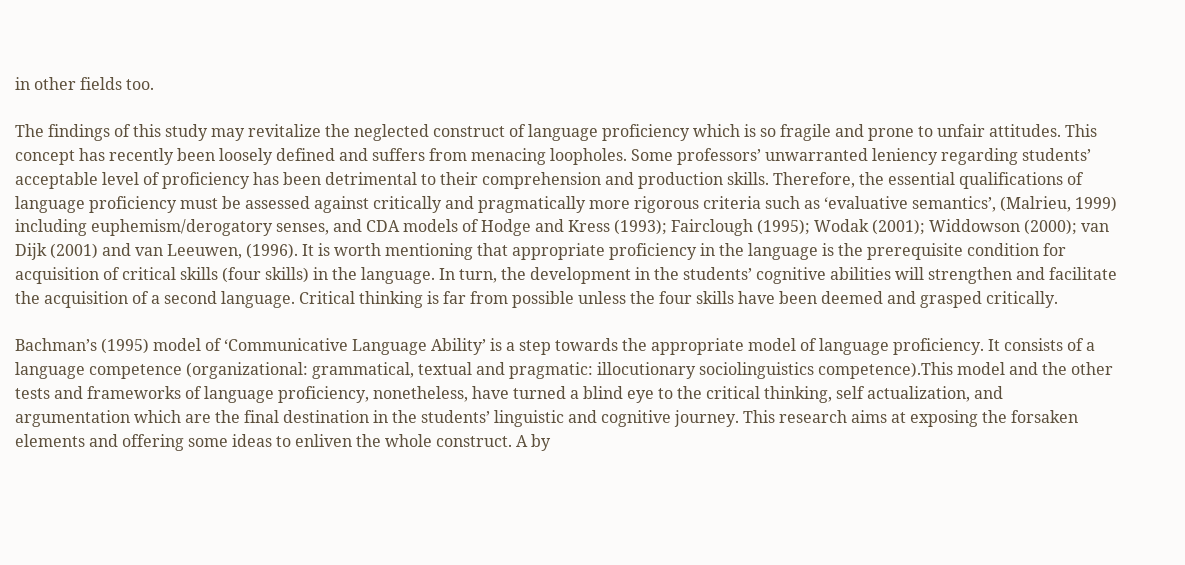in other fields too.

The findings of this study may revitalize the neglected construct of language proficiency which is so fragile and prone to unfair attitudes. This concept has recently been loosely defined and suffers from menacing loopholes. Some professors’ unwarranted leniency regarding students’ acceptable level of proficiency has been detrimental to their comprehension and production skills. Therefore, the essential qualifications of language proficiency must be assessed against critically and pragmatically more rigorous criteria such as ‘evaluative semantics’, (Malrieu, 1999) including euphemism/derogatory senses, and CDA models of Hodge and Kress (1993); Fairclough (1995); Wodak (2001); Widdowson (2000); van Dijk (2001) and van Leeuwen, (1996). It is worth mentioning that appropriate proficiency in the language is the prerequisite condition for acquisition of critical skills (four skills) in the language. In turn, the development in the students’ cognitive abilities will strengthen and facilitate the acquisition of a second language. Critical thinking is far from possible unless the four skills have been deemed and grasped critically.

Bachman’s (1995) model of ‘Communicative Language Ability’ is a step towards the appropriate model of language proficiency. It consists of a language competence (organizational: grammatical, textual and pragmatic: illocutionary sociolinguistics competence).This model and the other tests and frameworks of language proficiency, nonetheless, have turned a blind eye to the critical thinking, self actualization, and argumentation which are the final destination in the students’ linguistic and cognitive journey. This research aims at exposing the forsaken elements and offering some ideas to enliven the whole construct. A by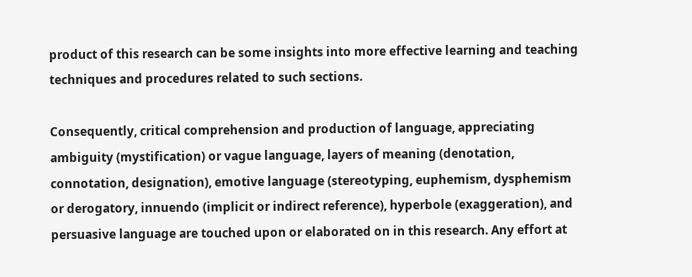product of this research can be some insights into more effective learning and teaching techniques and procedures related to such sections.

Consequently, critical comprehension and production of language, appreciating ambiguity (mystification) or vague language, layers of meaning (denotation, connotation, designation), emotive language (stereotyping, euphemism, dysphemism or derogatory, innuendo (implicit or indirect reference), hyperbole (exaggeration), and persuasive language are touched upon or elaborated on in this research. Any effort at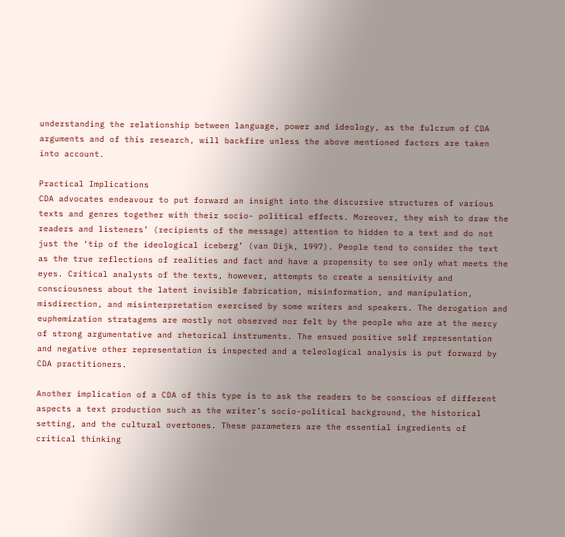understanding the relationship between language, power and ideology, as the fulcrum of CDA arguments and of this research, will backfire unless the above mentioned factors are taken into account.

Practical Implications
CDA advocates endeavour to put forward an insight into the discursive structures of various texts and genres together with their socio- political effects. Moreover, they wish to draw the readers and listeners’ (recipients of the message) attention to hidden to a text and do not just the ‘tip of the ideological iceberg’ (van Dijk, 1997). People tend to consider the text as the true reflections of realities and fact and have a propensity to see only what meets the eyes. Critical analysts of the texts, however, attempts to create a sensitivity and consciousness about the latent invisible fabrication, misinformation, and manipulation, misdirection, and misinterpretation exercised by some writers and speakers. The derogation and euphemization stratagems are mostly not observed nor felt by the people who are at the mercy of strong argumentative and rhetorical instruments. The ensued positive self representation and negative other representation is inspected and a teleological analysis is put forward by CDA practitioners.

Another implication of a CDA of this type is to ask the readers to be conscious of different aspects a text production such as the writer’s socio-political background, the historical setting, and the cultural overtones. These parameters are the essential ingredients of critical thinking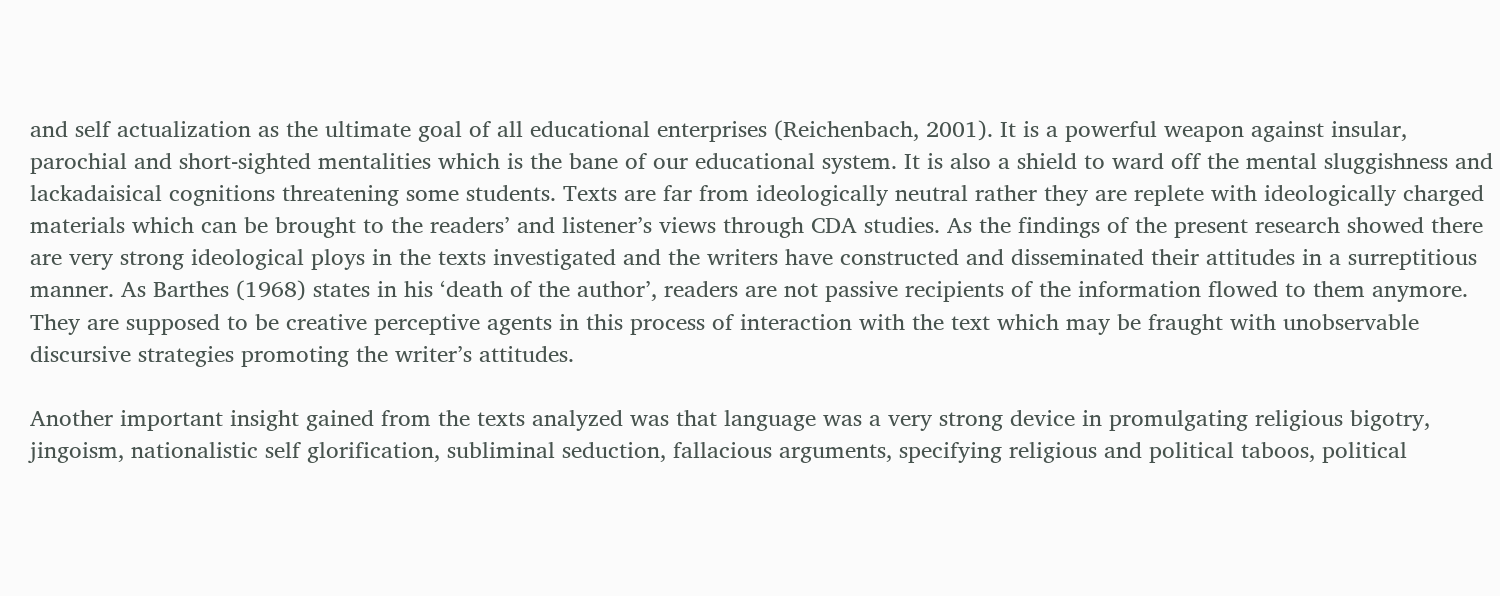and self actualization as the ultimate goal of all educational enterprises (Reichenbach, 2001). It is a powerful weapon against insular, parochial and short-sighted mentalities which is the bane of our educational system. It is also a shield to ward off the mental sluggishness and lackadaisical cognitions threatening some students. Texts are far from ideologically neutral rather they are replete with ideologically charged materials which can be brought to the readers’ and listener’s views through CDA studies. As the findings of the present research showed there are very strong ideological ploys in the texts investigated and the writers have constructed and disseminated their attitudes in a surreptitious manner. As Barthes (1968) states in his ‘death of the author’, readers are not passive recipients of the information flowed to them anymore. They are supposed to be creative perceptive agents in this process of interaction with the text which may be fraught with unobservable discursive strategies promoting the writer’s attitudes.

Another important insight gained from the texts analyzed was that language was a very strong device in promulgating religious bigotry, jingoism, nationalistic self glorification, subliminal seduction, fallacious arguments, specifying religious and political taboos, political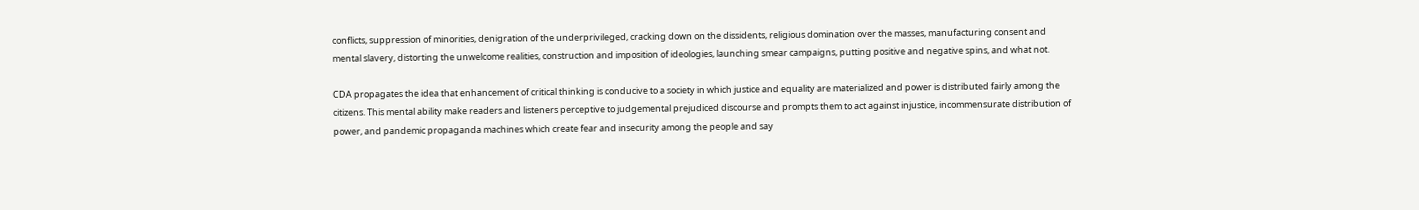conflicts, suppression of minorities, denigration of the underprivileged, cracking down on the dissidents, religious domination over the masses, manufacturing consent and mental slavery, distorting the unwelcome realities, construction and imposition of ideologies, launching smear campaigns, putting positive and negative spins, and what not.

CDA propagates the idea that enhancement of critical thinking is conducive to a society in which justice and equality are materialized and power is distributed fairly among the citizens. This mental ability make readers and listeners perceptive to judgemental prejudiced discourse and prompts them to act against injustice, incommensurate distribution of power, and pandemic propaganda machines which create fear and insecurity among the people and say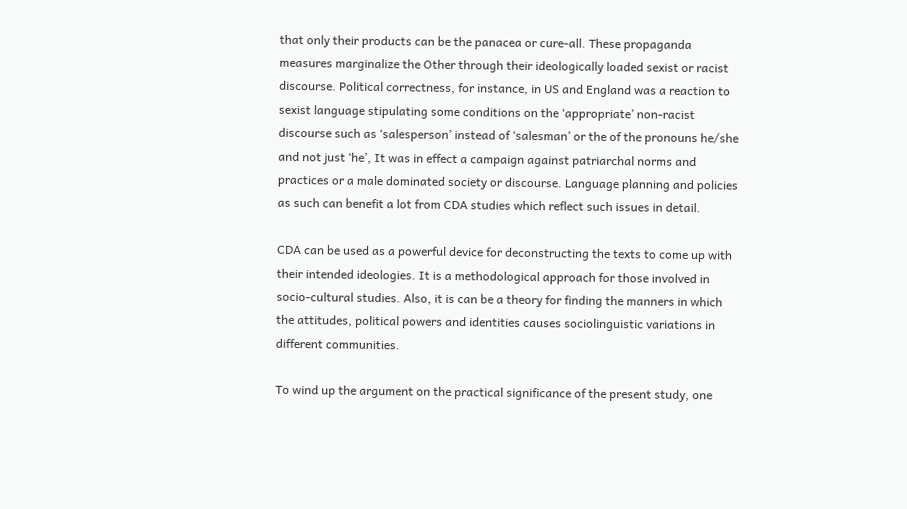that only their products can be the panacea or cure-all. These propaganda measures marginalize the Other through their ideologically loaded sexist or racist discourse. Political correctness, for instance, in US and England was a reaction to sexist language stipulating some conditions on the ‘appropriate’ non-racist discourse such as ‘salesperson’ instead of ‘salesman’ or the of the pronouns he/she and not just ‘he’, It was in effect a campaign against patriarchal norms and practices or a male dominated society or discourse. Language planning and policies as such can benefit a lot from CDA studies which reflect such issues in detail.

CDA can be used as a powerful device for deconstructing the texts to come up with their intended ideologies. It is a methodological approach for those involved in socio-cultural studies. Also, it is can be a theory for finding the manners in which the attitudes, political powers and identities causes sociolinguistic variations in different communities.

To wind up the argument on the practical significance of the present study, one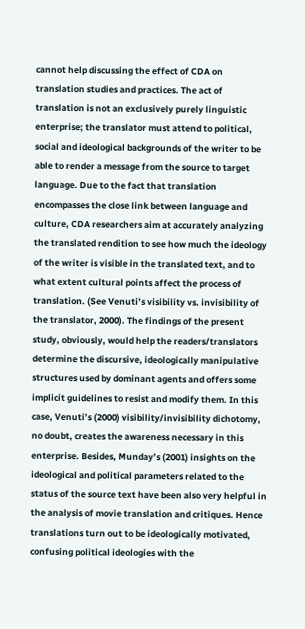cannot help discussing the effect of CDA on translation studies and practices. The act of translation is not an exclusively purely linguistic enterprise; the translator must attend to political, social and ideological backgrounds of the writer to be able to render a message from the source to target language. Due to the fact that translation encompasses the close link between language and culture, CDA researchers aim at accurately analyzing the translated rendition to see how much the ideology of the writer is visible in the translated text, and to what extent cultural points affect the process of translation. (See Venuti’s visibility vs. invisibility of the translator, 2000). The findings of the present study, obviously, would help the readers/translators determine the discursive, ideologically manipulative structures used by dominant agents and offers some implicit guidelines to resist and modify them. In this case, Venuti’s (2000) visibility/invisibility dichotomy, no doubt, creates the awareness necessary in this enterprise. Besides, Munday’s (2001) insights on the ideological and political parameters related to the status of the source text have been also very helpful in the analysis of movie translation and critiques. Hence translations turn out to be ideologically motivated, confusing political ideologies with the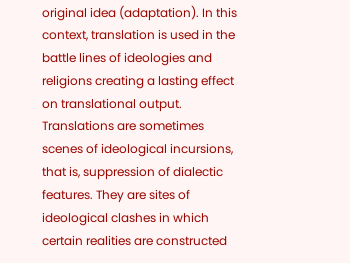original idea (adaptation). In this context, translation is used in the battle lines of ideologies and religions creating a lasting effect on translational output. Translations are sometimes scenes of ideological incursions, that is, suppression of dialectic features. They are sites of ideological clashes in which certain realities are constructed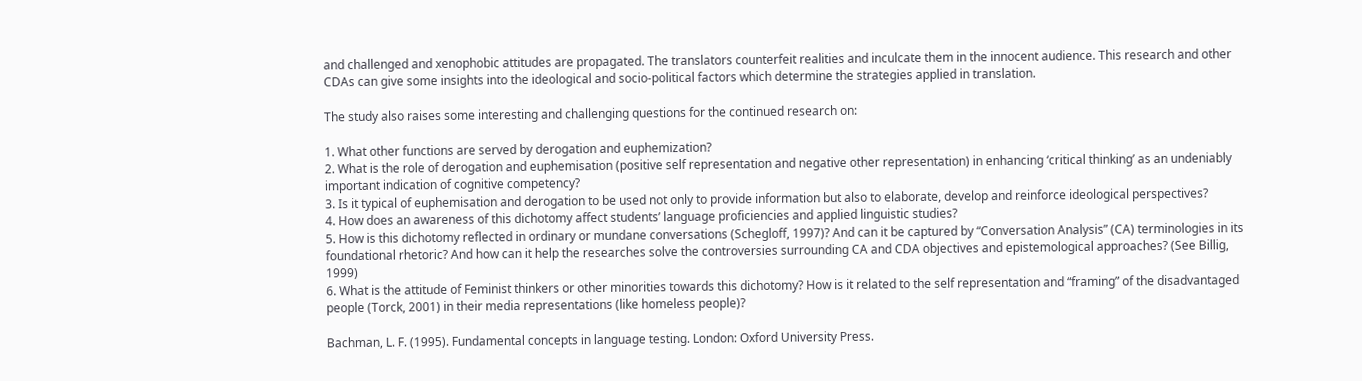and challenged and xenophobic attitudes are propagated. The translators counterfeit realities and inculcate them in the innocent audience. This research and other CDAs can give some insights into the ideological and socio-political factors which determine the strategies applied in translation.

The study also raises some interesting and challenging questions for the continued research on:

1. What other functions are served by derogation and euphemization?
2. What is the role of derogation and euphemisation (positive self representation and negative other representation) in enhancing ‘critical thinking’ as an undeniably important indication of cognitive competency?
3. Is it typical of euphemisation and derogation to be used not only to provide information but also to elaborate, develop and reinforce ideological perspectives?
4. How does an awareness of this dichotomy affect students’ language proficiencies and applied linguistic studies?
5. How is this dichotomy reflected in ordinary or mundane conversations (Schegloff, 1997)? And can it be captured by “Conversation Analysis” (CA) terminologies in its foundational rhetoric? And how can it help the researches solve the controversies surrounding CA and CDA objectives and epistemological approaches? (See Billig, 1999)
6. What is the attitude of Feminist thinkers or other minorities towards this dichotomy? How is it related to the self representation and “framing” of the disadvantaged people (Torck, 2001) in their media representations (like homeless people)?

Bachman, L. F. (1995). Fundamental concepts in language testing. London: Oxford University Press.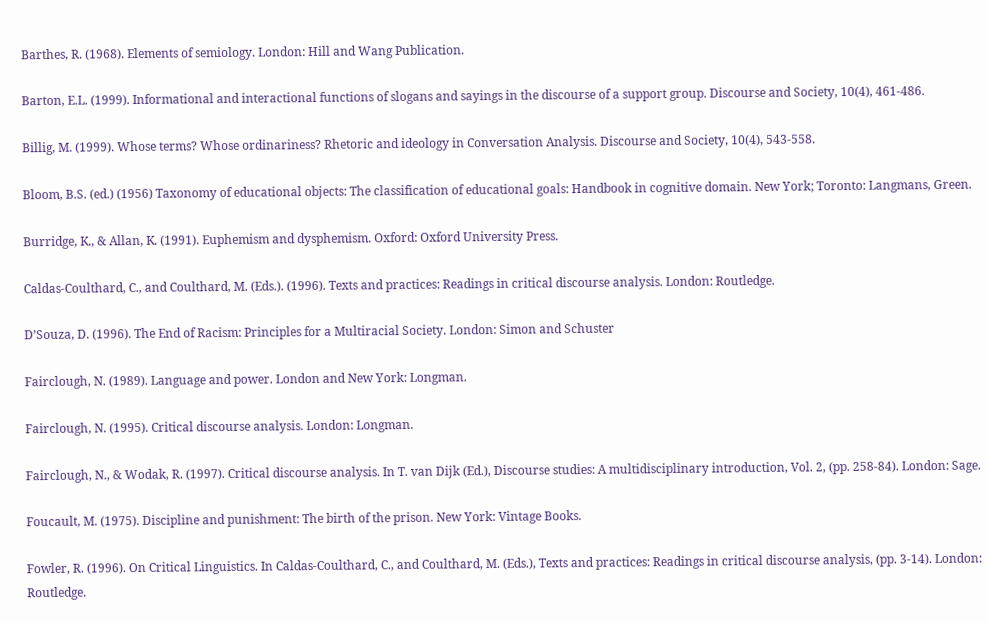Barthes, R. (1968). Elements of semiology. London: Hill and Wang Publication.

Barton, E.L. (1999). Informational and interactional functions of slogans and sayings in the discourse of a support group. Discourse and Society, 10(4), 461-486.

Billig, M. (1999). Whose terms? Whose ordinariness? Rhetoric and ideology in Conversation Analysis. Discourse and Society, 10(4), 543-558.

Bloom, B.S. (ed.) (1956) Taxonomy of educational objects: The classification of educational goals: Handbook in cognitive domain. New York; Toronto: Langmans, Green.

Burridge, K., & Allan, K. (1991). Euphemism and dysphemism. Oxford: Oxford University Press.

Caldas-Coulthard, C., and Coulthard, M. (Eds.). (1996). Texts and practices: Readings in critical discourse analysis. London: Routledge.

D’Souza, D. (1996). The End of Racism: Principles for a Multiracial Society. London: Simon and Schuster

Fairclough, N. (1989). Language and power. London and New York: Longman.

Fairclough, N. (1995). Critical discourse analysis. London: Longman.

Fairclough, N., & Wodak, R. (1997). Critical discourse analysis. In T. van Dijk (Ed.), Discourse studies: A multidisciplinary introduction, Vol. 2, (pp. 258-84). London: Sage.

Foucault, M. (1975). Discipline and punishment: The birth of the prison. New York: Vintage Books.

Fowler, R. (1996). On Critical Linguistics. In Caldas-Coulthard, C., and Coulthard, M. (Eds.), Texts and practices: Readings in critical discourse analysis, (pp. 3-14). London: Routledge.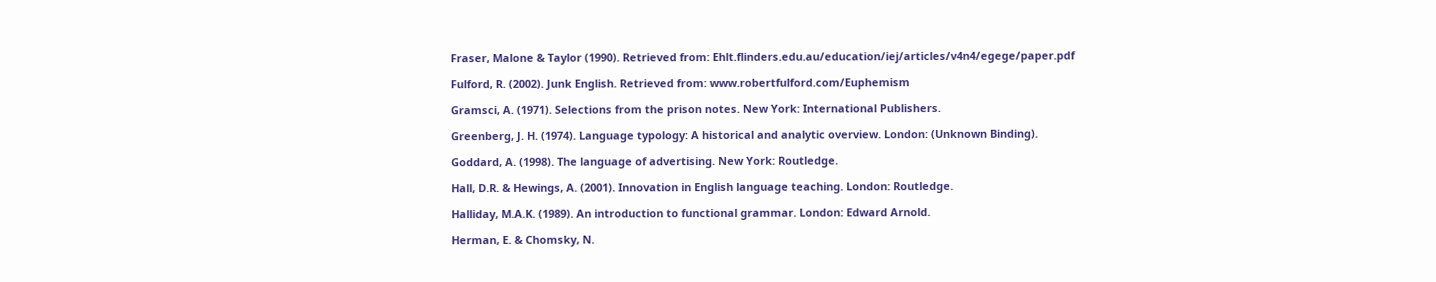Fraser, Malone & Taylor (1990). Retrieved from: Ehlt.flinders.edu.au/education/iej/articles/v4n4/egege/paper.pdf

Fulford, R. (2002). Junk English. Retrieved from: www.robertfulford.com/Euphemism

Gramsci, A. (1971). Selections from the prison notes. New York: International Publishers.

Greenberg, J. H. (1974). Language typology: A historical and analytic overview. London: (Unknown Binding).

Goddard, A. (1998). The language of advertising. New York: Routledge.

Hall, D.R. & Hewings, A. (2001). Innovation in English language teaching. London: Routledge.

Halliday, M.A.K. (1989). An introduction to functional grammar. London: Edward Arnold.

Herman, E. & Chomsky, N.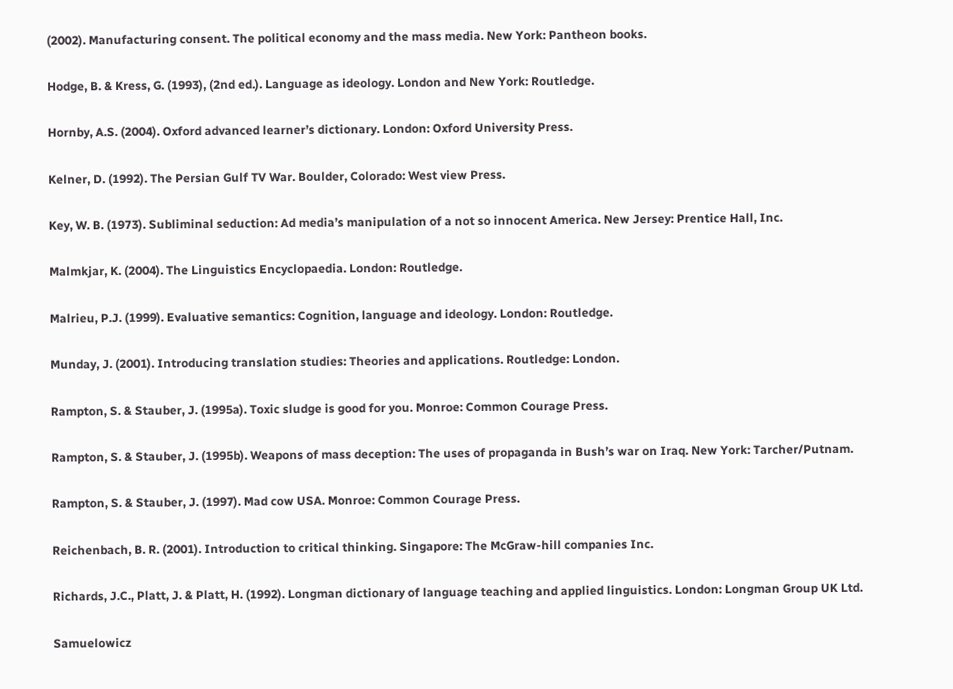(2002). Manufacturing consent. The political economy and the mass media. New York: Pantheon books.

Hodge, B. & Kress, G. (1993), (2nd ed.). Language as ideology. London and New York: Routledge.

Hornby, A.S. (2004). Oxford advanced learner’s dictionary. London: Oxford University Press.

Kelner, D. (1992). The Persian Gulf TV War. Boulder, Colorado: West view Press.

Key, W. B. (1973). Subliminal seduction: Ad media’s manipulation of a not so innocent America. New Jersey: Prentice Hall, Inc.

Malmkjar, K. (2004). The Linguistics Encyclopaedia. London: Routledge.

Malrieu, P.J. (1999). Evaluative semantics: Cognition, language and ideology. London: Routledge.

Munday, J. (2001). Introducing translation studies: Theories and applications. Routledge: London.

Rampton, S. & Stauber, J. (1995a). Toxic sludge is good for you. Monroe: Common Courage Press.

Rampton, S. & Stauber, J. (1995b). Weapons of mass deception: The uses of propaganda in Bush’s war on Iraq. New York: Tarcher/Putnam.

Rampton, S. & Stauber, J. (1997). Mad cow USA. Monroe: Common Courage Press.

Reichenbach, B. R. (2001). Introduction to critical thinking. Singapore: The McGraw-hill companies Inc.

Richards, J.C., Platt, J. & Platt, H. (1992). Longman dictionary of language teaching and applied linguistics. London: Longman Group UK Ltd.

Samuelowicz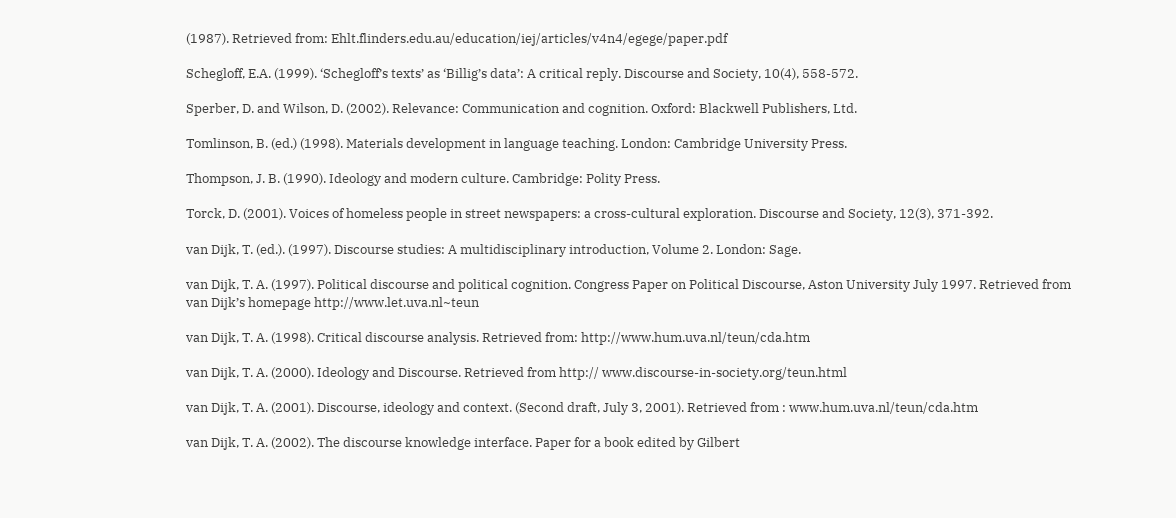(1987). Retrieved from: Ehlt.flinders.edu.au/education/iej/articles/v4n4/egege/paper.pdf

Schegloff, E.A. (1999). ‘Schegloff’s texts’ as ‘Billig’s data’: A critical reply. Discourse and Society, 10(4), 558-572.

Sperber, D. and Wilson, D. (2002). Relevance: Communication and cognition. Oxford: Blackwell Publishers, Ltd.

Tomlinson, B. (ed.) (1998). Materials development in language teaching. London: Cambridge University Press.

Thompson, J. B. (1990). Ideology and modern culture. Cambridge: Polity Press.

Torck, D. (2001). Voices of homeless people in street newspapers: a cross-cultural exploration. Discourse and Society, 12(3), 371-392.

van Dijk, T. (ed.). (1997). Discourse studies: A multidisciplinary introduction, Volume 2. London: Sage.

van Dijk, T. A. (1997). Political discourse and political cognition. Congress Paper on Political Discourse, Aston University July 1997. Retrieved from van Dijk’s homepage http://www.let.uva.nl~teun

van Dijk, T. A. (1998). Critical discourse analysis. Retrieved from: http://www.hum.uva.nl/teun/cda.htm

van Dijk, T. A. (2000). Ideology and Discourse. Retrieved from http:// www.discourse-in-society.org/teun.html

van Dijk, T. A. (2001). Discourse, ideology and context. (Second draft, July 3, 2001). Retrieved from : www.hum.uva.nl/teun/cda.htm

van Dijk, T. A. (2002). The discourse knowledge interface. Paper for a book edited by Gilbert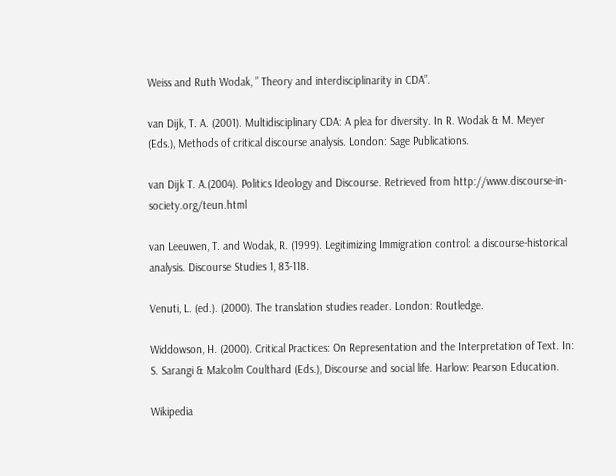Weiss and Ruth Wodak, ” Theory and interdisciplinarity in CDA”.

van Dijk, T. A. (2001). Multidisciplinary CDA: A plea for diversity. In R. Wodak & M. Meyer (Eds.), Methods of critical discourse analysis. London: Sage Publications.

van Dijk T. A.(2004). Politics Ideology and Discourse. Retrieved from http://www.discourse-in-society.org/teun.html

van Leeuwen, T. and Wodak, R. (1999). Legitimizing Immigration control: a discourse-historical analysis. Discourse Studies 1, 83-118.

Venuti, L. (ed.). (2000). The translation studies reader. London: Routledge.

Widdowson, H. (2000). Critical Practices: On Representation and the Interpretation of Text. In: S. Sarangi & Malcolm Coulthard (Eds.), Discourse and social life. Harlow: Pearson Education.

Wikipedia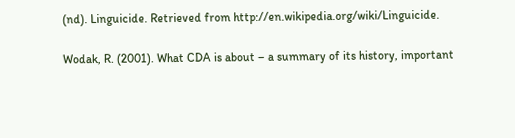(nd). Linguicide. Retrieved from http://en.wikipedia.org/wiki/Linguicide.

Wodak, R. (2001). What CDA is about – a summary of its history, important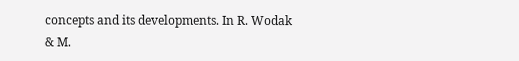concepts and its developments. In R. Wodak & M.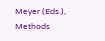Meyer (Eds.), Methods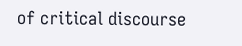of critical discourse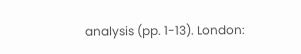analysis (pp. 1-13). London: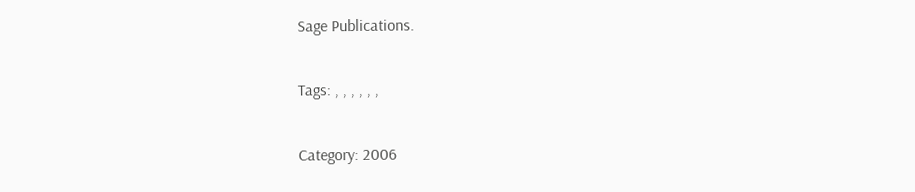Sage Publications.

Tags: , , , , , ,

Category: 2006